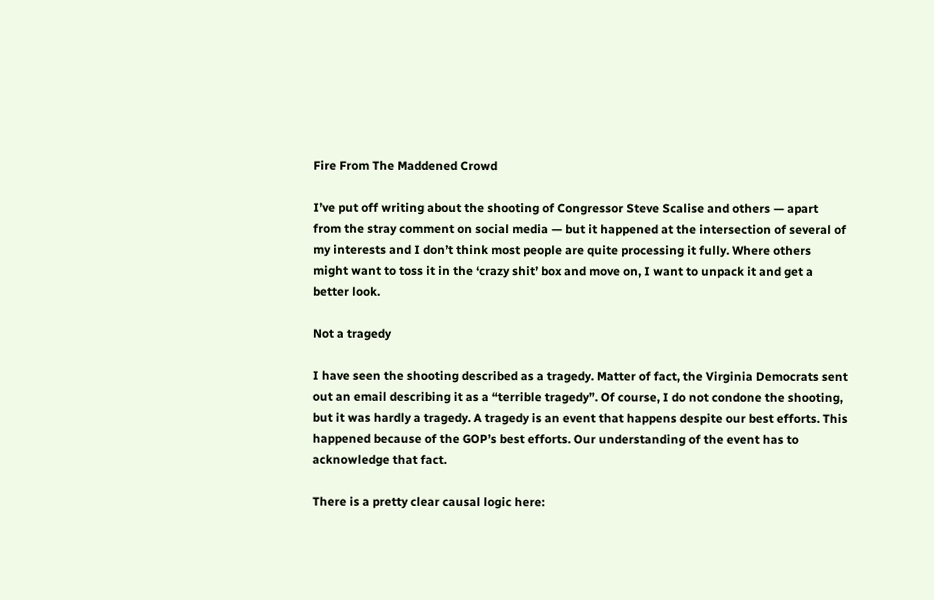Fire From The Maddened Crowd

I’ve put off writing about the shooting of Congressor Steve Scalise and others — apart from the stray comment on social media — but it happened at the intersection of several of my interests and I don’t think most people are quite processing it fully. Where others might want to toss it in the ‘crazy shit’ box and move on, I want to unpack it and get a better look.

Not a tragedy

I have seen the shooting described as a tragedy. Matter of fact, the Virginia Democrats sent out an email describing it as a “terrible tragedy”. Of course, I do not condone the shooting, but it was hardly a tragedy. A tragedy is an event that happens despite our best efforts. This happened because of the GOP’s best efforts. Our understanding of the event has to acknowledge that fact.

There is a pretty clear causal logic here: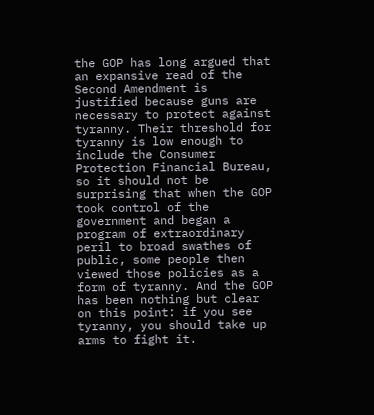the GOP has long argued that an expansive read of the Second Amendment is justified because guns are necessary to protect against tyranny. Their threshold for tyranny is low enough to include the Consumer Protection Financial Bureau, so it should not be surprising that when the GOP took control of the government and began a program of extraordinary peril to broad swathes of public, some people then viewed those policies as a form of tyranny. And the GOP has been nothing but clear on this point: if you see tyranny, you should take up arms to fight it.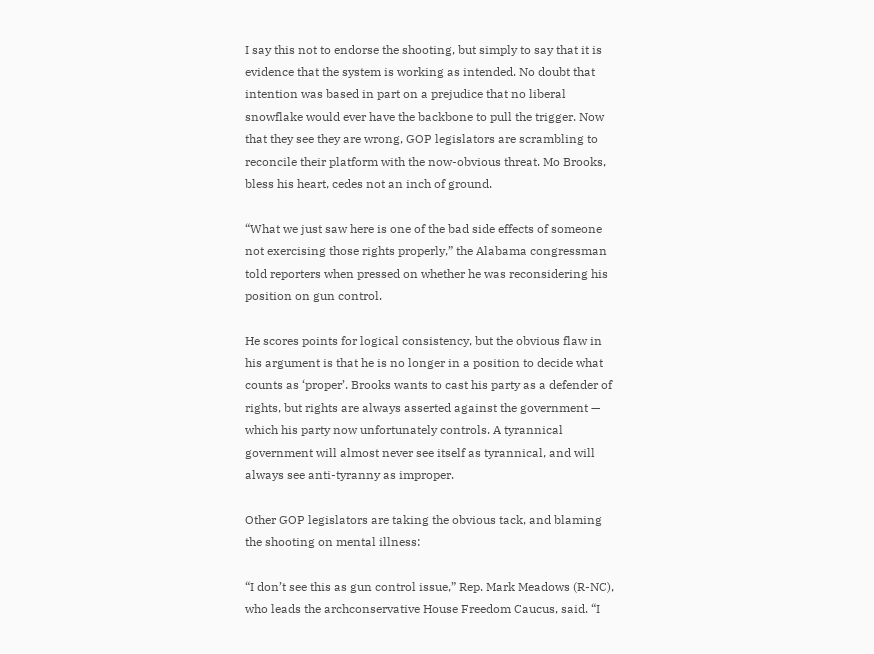I say this not to endorse the shooting, but simply to say that it is evidence that the system is working as intended. No doubt that intention was based in part on a prejudice that no liberal snowflake would ever have the backbone to pull the trigger. Now that they see they are wrong, GOP legislators are scrambling to reconcile their platform with the now-obvious threat. Mo Brooks, bless his heart, cedes not an inch of ground.

“What we just saw here is one of the bad side effects of someone not exercising those rights properly,” the Alabama congressman told reporters when pressed on whether he was reconsidering his position on gun control.

He scores points for logical consistency, but the obvious flaw in his argument is that he is no longer in a position to decide what counts as ‘proper’. Brooks wants to cast his party as a defender of rights, but rights are always asserted against the government — which his party now unfortunately controls. A tyrannical government will almost never see itself as tyrannical, and will always see anti-tyranny as improper.

Other GOP legislators are taking the obvious tack, and blaming the shooting on mental illness:

“I don’t see this as gun control issue,” Rep. Mark Meadows (R-NC), who leads the archconservative House Freedom Caucus, said. “I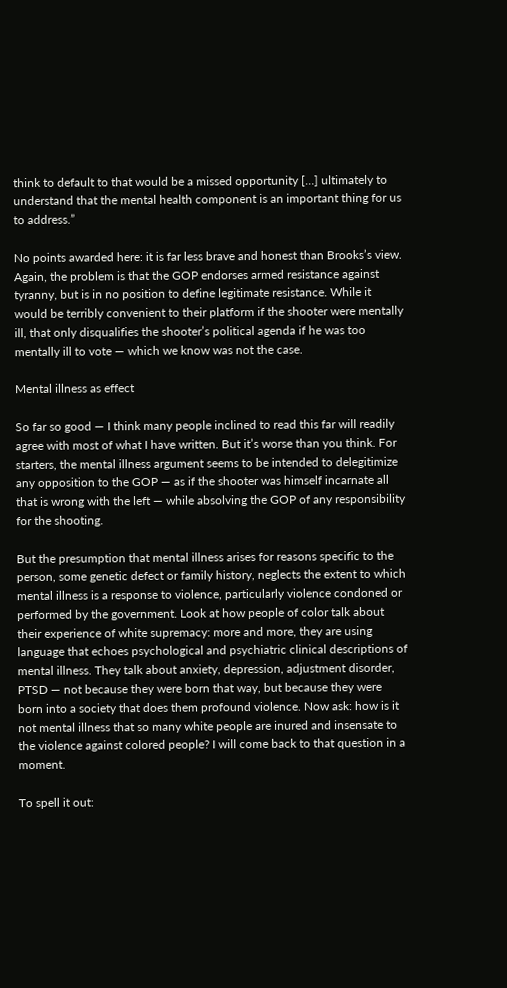think to default to that would be a missed opportunity […] ultimately to understand that the mental health component is an important thing for us to address.”

No points awarded here: it is far less brave and honest than Brooks’s view. Again, the problem is that the GOP endorses armed resistance against tyranny, but is in no position to define legitimate resistance. While it would be terribly convenient to their platform if the shooter were mentally ill, that only disqualifies the shooter’s political agenda if he was too mentally ill to vote — which we know was not the case.

Mental illness as effect

So far so good — I think many people inclined to read this far will readily agree with most of what I have written. But it’s worse than you think. For starters, the mental illness argument seems to be intended to delegitimize any opposition to the GOP — as if the shooter was himself incarnate all that is wrong with the left — while absolving the GOP of any responsibility for the shooting.

But the presumption that mental illness arises for reasons specific to the person, some genetic defect or family history, neglects the extent to which mental illness is a response to violence, particularly violence condoned or performed by the government. Look at how people of color talk about their experience of white supremacy: more and more, they are using language that echoes psychological and psychiatric clinical descriptions of mental illness. They talk about anxiety, depression, adjustment disorder, PTSD — not because they were born that way, but because they were born into a society that does them profound violence. Now ask: how is it not mental illness that so many white people are inured and insensate to the violence against colored people? I will come back to that question in a moment.

To spell it out: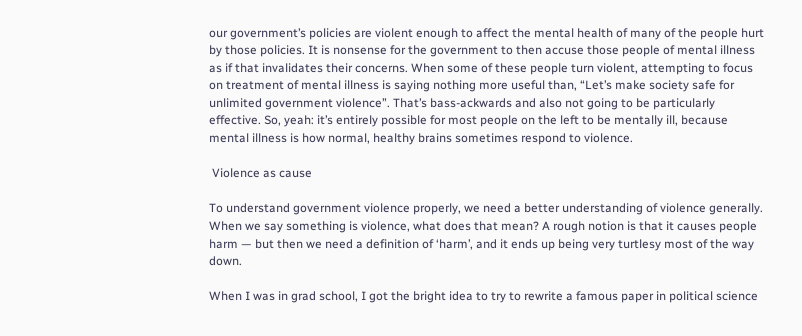our government’s policies are violent enough to affect the mental health of many of the people hurt by those policies. It is nonsense for the government to then accuse those people of mental illness as if that invalidates their concerns. When some of these people turn violent, attempting to focus on treatment of mental illness is saying nothing more useful than, “Let’s make society safe for unlimited government violence”. That’s bass-ackwards and also not going to be particularly effective. So, yeah: it’s entirely possible for most people on the left to be mentally ill, because mental illness is how normal, healthy brains sometimes respond to violence.

 Violence as cause

To understand government violence properly, we need a better understanding of violence generally. When we say something is violence, what does that mean? A rough notion is that it causes people harm — but then we need a definition of ‘harm’, and it ends up being very turtlesy most of the way down.

When I was in grad school, I got the bright idea to try to rewrite a famous paper in political science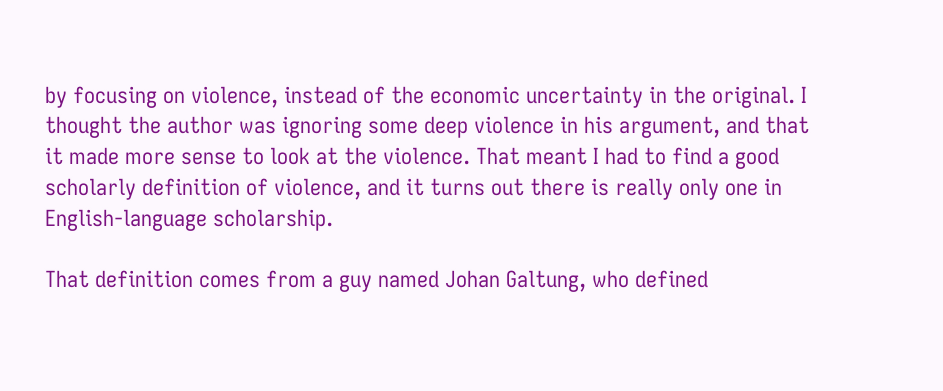by focusing on violence, instead of the economic uncertainty in the original. I thought the author was ignoring some deep violence in his argument, and that it made more sense to look at the violence. That meant I had to find a good scholarly definition of violence, and it turns out there is really only one in English-language scholarship.

That definition comes from a guy named Johan Galtung, who defined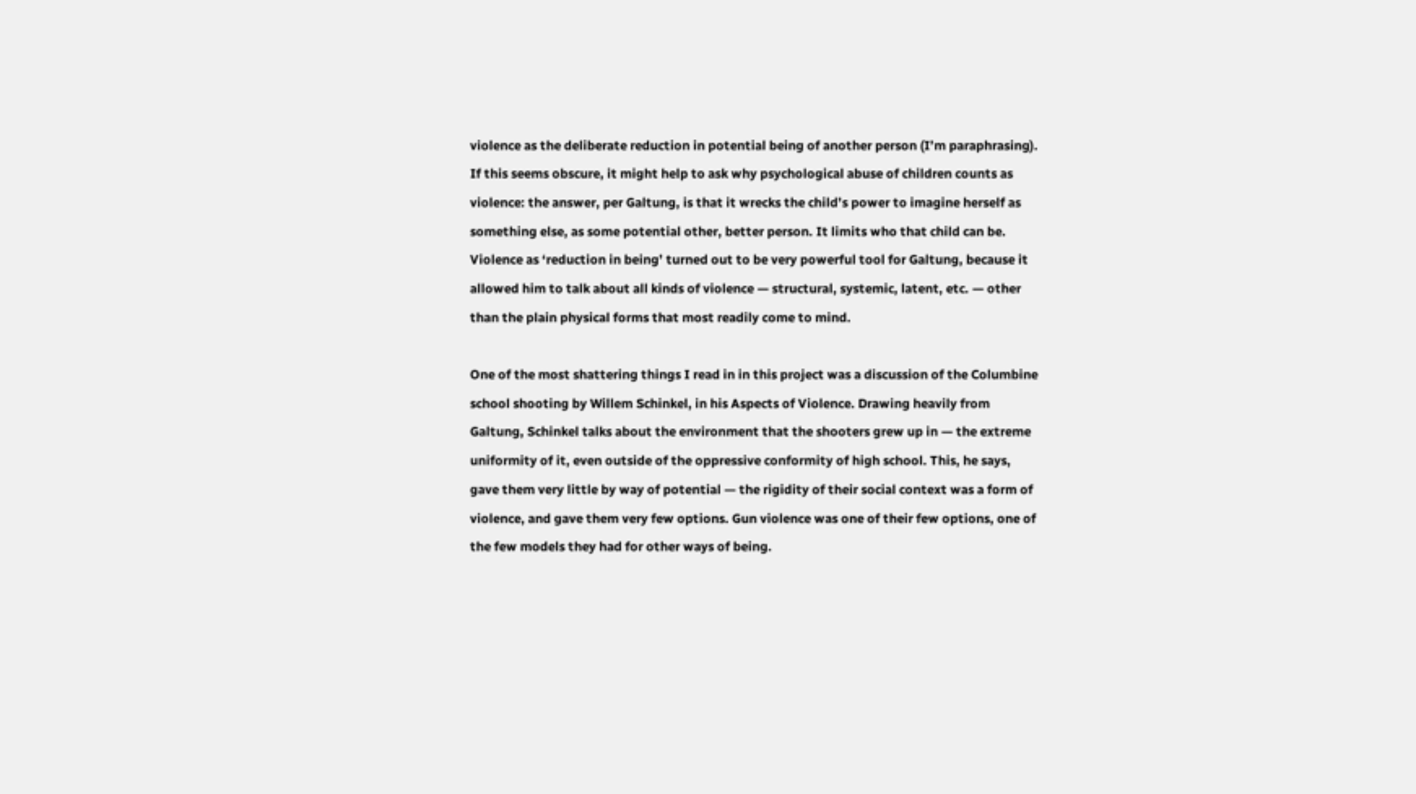violence as the deliberate reduction in potential being of another person (I’m paraphrasing). If this seems obscure, it might help to ask why psychological abuse of children counts as violence: the answer, per Galtung, is that it wrecks the child’s power to imagine herself as something else, as some potential other, better person. It limits who that child can be. Violence as ‘reduction in being’ turned out to be very powerful tool for Galtung, because it allowed him to talk about all kinds of violence — structural, systemic, latent, etc. — other than the plain physical forms that most readily come to mind.

One of the most shattering things I read in in this project was a discussion of the Columbine school shooting by Willem Schinkel, in his Aspects of Violence. Drawing heavily from Galtung, Schinkel talks about the environment that the shooters grew up in — the extreme uniformity of it, even outside of the oppressive conformity of high school. This, he says, gave them very little by way of potential — the rigidity of their social context was a form of violence, and gave them very few options. Gun violence was one of their few options, one of the few models they had for other ways of being.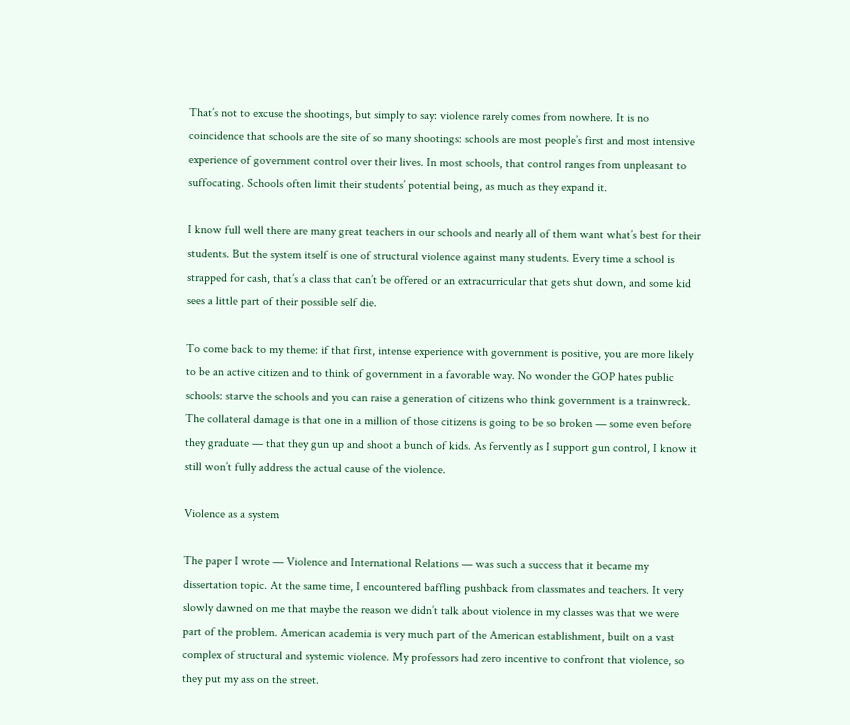That’s not to excuse the shootings, but simply to say: violence rarely comes from nowhere. It is no coincidence that schools are the site of so many shootings: schools are most people’s first and most intensive experience of government control over their lives. In most schools, that control ranges from unpleasant to suffocating. Schools often limit their students’ potential being, as much as they expand it.

I know full well there are many great teachers in our schools and nearly all of them want what’s best for their students. But the system itself is one of structural violence against many students. Every time a school is strapped for cash, that’s a class that can’t be offered or an extracurricular that gets shut down, and some kid sees a little part of their possible self die.

To come back to my theme: if that first, intense experience with government is positive, you are more likely to be an active citizen and to think of government in a favorable way. No wonder the GOP hates public schools: starve the schools and you can raise a generation of citizens who think government is a trainwreck. The collateral damage is that one in a million of those citizens is going to be so broken — some even before they graduate — that they gun up and shoot a bunch of kids. As fervently as I support gun control, I know it still won’t fully address the actual cause of the violence.

Violence as a system

The paper I wrote — Violence and International Relations — was such a success that it became my dissertation topic. At the same time, I encountered baffling pushback from classmates and teachers. It very slowly dawned on me that maybe the reason we didn’t talk about violence in my classes was that we were part of the problem. American academia is very much part of the American establishment, built on a vast complex of structural and systemic violence. My professors had zero incentive to confront that violence, so they put my ass on the street.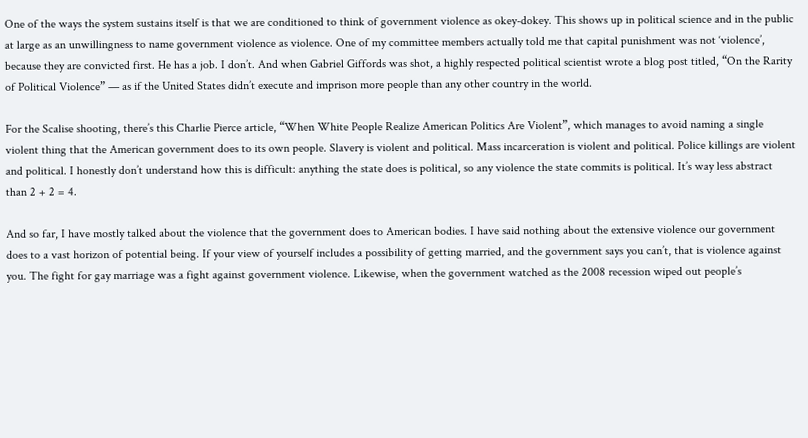One of the ways the system sustains itself is that we are conditioned to think of government violence as okey-dokey. This shows up in political science and in the public at large as an unwillingness to name government violence as violence. One of my committee members actually told me that capital punishment was not ‘violence’, because they are convicted first. He has a job. I don’t. And when Gabriel Giffords was shot, a highly respected political scientist wrote a blog post titled, “On the Rarity of Political Violence” — as if the United States didn’t execute and imprison more people than any other country in the world.

For the Scalise shooting, there’s this Charlie Pierce article, “When White People Realize American Politics Are Violent”, which manages to avoid naming a single violent thing that the American government does to its own people. Slavery is violent and political. Mass incarceration is violent and political. Police killings are violent and political. I honestly don’t understand how this is difficult: anything the state does is political, so any violence the state commits is political. It’s way less abstract than 2 + 2 = 4.

And so far, I have mostly talked about the violence that the government does to American bodies. I have said nothing about the extensive violence our government does to a vast horizon of potential being. If your view of yourself includes a possibility of getting married, and the government says you can’t, that is violence against you. The fight for gay marriage was a fight against government violence. Likewise, when the government watched as the 2008 recession wiped out people’s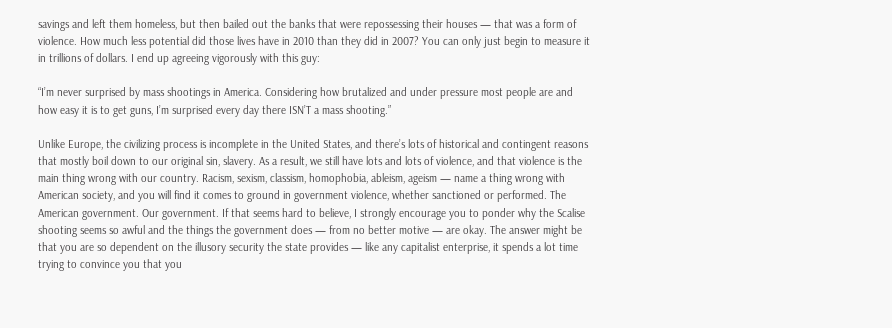savings and left them homeless, but then bailed out the banks that were repossessing their houses — that was a form of violence. How much less potential did those lives have in 2010 than they did in 2007? You can only just begin to measure it in trillions of dollars. I end up agreeing vigorously with this guy:

“I’m never surprised by mass shootings in America. Considering how brutalized and under pressure most people are and how easy it is to get guns, I’m surprised every day there ISN’T a mass shooting.”

Unlike Europe, the civilizing process is incomplete in the United States, and there’s lots of historical and contingent reasons that mostly boil down to our original sin, slavery. As a result, we still have lots and lots of violence, and that violence is the main thing wrong with our country. Racism, sexism, classism, homophobia, ableism, ageism — name a thing wrong with American society, and you will find it comes to ground in government violence, whether sanctioned or performed. The American government. Our government. If that seems hard to believe, I strongly encourage you to ponder why the Scalise shooting seems so awful and the things the government does — from no better motive — are okay. The answer might be that you are so dependent on the illusory security the state provides — like any capitalist enterprise, it spends a lot time trying to convince you that you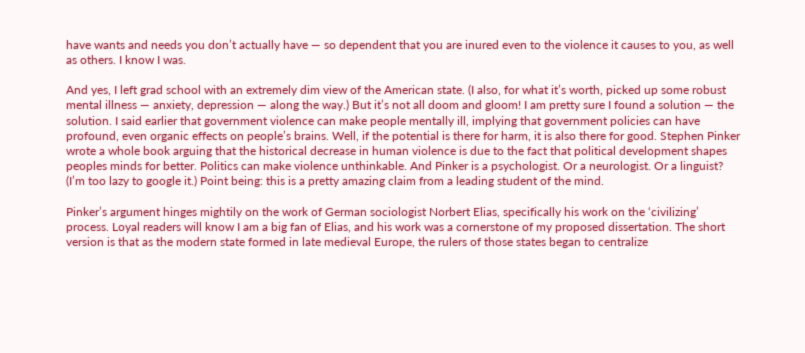have wants and needs you don’t actually have — so dependent that you are inured even to the violence it causes to you, as well as others. I know I was.

And yes, I left grad school with an extremely dim view of the American state. (I also, for what it’s worth, picked up some robust mental illness — anxiety, depression — along the way.) But it’s not all doom and gloom! I am pretty sure I found a solution — the solution. I said earlier that government violence can make people mentally ill, implying that government policies can have profound, even organic effects on people’s brains. Well, if the potential is there for harm, it is also there for good. Stephen Pinker wrote a whole book arguing that the historical decrease in human violence is due to the fact that political development shapes peoples minds for better. Politics can make violence unthinkable. And Pinker is a psychologist. Or a neurologist. Or a linguist? (I’m too lazy to google it.) Point being: this is a pretty amazing claim from a leading student of the mind.

Pinker’s argument hinges mightily on the work of German sociologist Norbert Elias, specifically his work on the ‘civilizing’ process. Loyal readers will know I am a big fan of Elias, and his work was a cornerstone of my proposed dissertation. The short version is that as the modern state formed in late medieval Europe, the rulers of those states began to centralize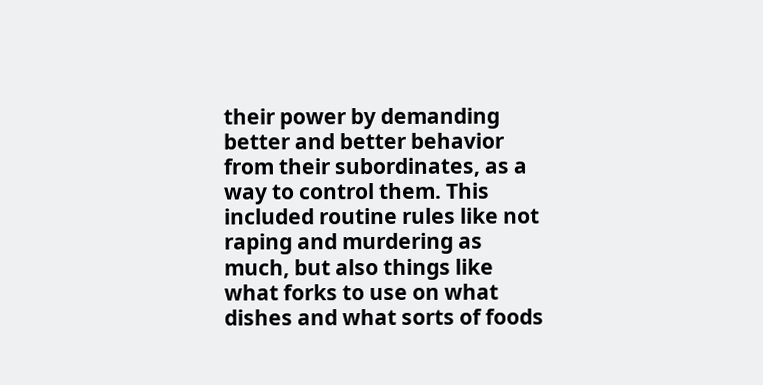their power by demanding better and better behavior from their subordinates, as a way to control them. This included routine rules like not raping and murdering as much, but also things like what forks to use on what dishes and what sorts of foods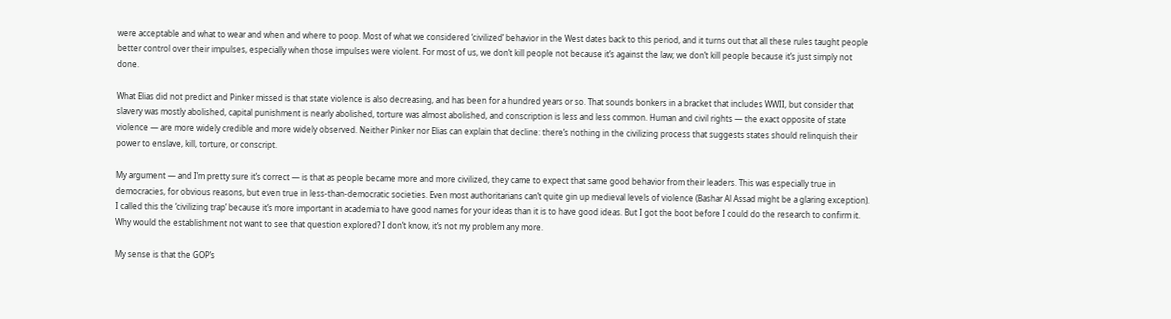were acceptable and what to wear and when and where to poop. Most of what we considered ‘civilized’ behavior in the West dates back to this period, and it turns out that all these rules taught people better control over their impulses, especially when those impulses were violent. For most of us, we don’t kill people not because it’s against the law; we don’t kill people because it’s just simply not done.

What Elias did not predict and Pinker missed is that state violence is also decreasing, and has been for a hundred years or so. That sounds bonkers in a bracket that includes WWII, but consider that slavery was mostly abolished, capital punishment is nearly abolished, torture was almost abolished, and conscription is less and less common. Human and civil rights — the exact opposite of state violence — are more widely credible and more widely observed. Neither Pinker nor Elias can explain that decline: there’s nothing in the civilizing process that suggests states should relinquish their power to enslave, kill, torture, or conscript.

My argument — and I’m pretty sure it’s correct — is that as people became more and more civilized, they came to expect that same good behavior from their leaders. This was especially true in democracies, for obvious reasons, but even true in less-than-democratic societies. Even most authoritarians can’t quite gin up medieval levels of violence (Bashar Al Assad might be a glaring exception). I called this the ‘civilizing trap’ because it’s more important in academia to have good names for your ideas than it is to have good ideas. But I got the boot before I could do the research to confirm it. Why would the establishment not want to see that question explored? I don’t know, it’s not my problem any more.

My sense is that the GOP’s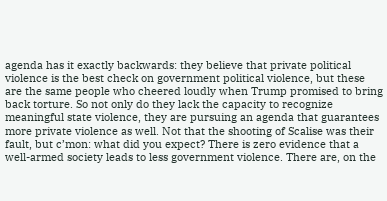agenda has it exactly backwards: they believe that private political violence is the best check on government political violence, but these are the same people who cheered loudly when Trump promised to bring back torture. So not only do they lack the capacity to recognize meaningful state violence, they are pursuing an agenda that guarantees more private violence as well. Not that the shooting of Scalise was their fault, but c’mon: what did you expect? There is zero evidence that a well-armed society leads to less government violence. There are, on the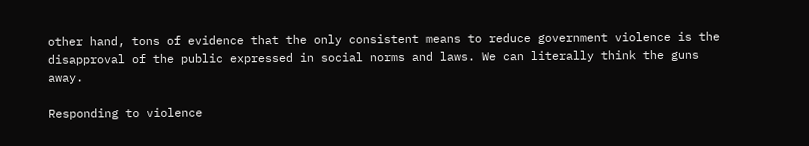other hand, tons of evidence that the only consistent means to reduce government violence is the disapproval of the public expressed in social norms and laws. We can literally think the guns away.

Responding to violence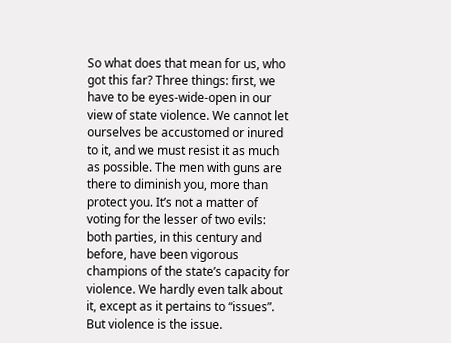So what does that mean for us, who got this far? Three things: first, we have to be eyes-wide-open in our view of state violence. We cannot let ourselves be accustomed or inured to it, and we must resist it as much as possible. The men with guns are there to diminish you, more than protect you. It’s not a matter of voting for the lesser of two evils: both parties, in this century and before, have been vigorous champions of the state’s capacity for violence. We hardly even talk about it, except as it pertains to “issues”. But violence is the issue.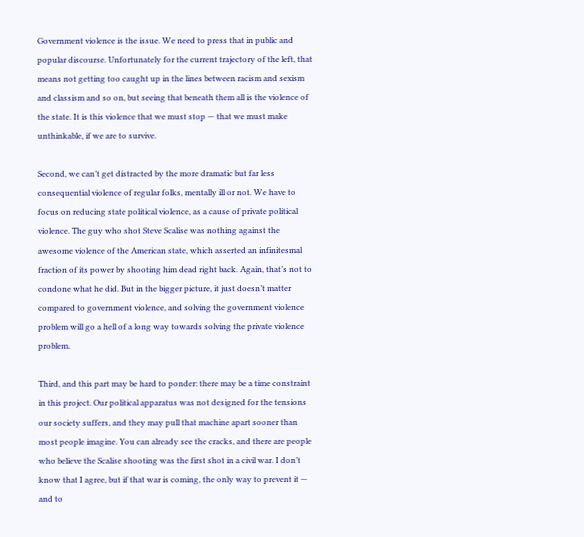Government violence is the issue. We need to press that in public and popular discourse. Unfortunately for the current trajectory of the left, that means not getting too caught up in the lines between racism and sexism and classism and so on, but seeing that beneath them all is the violence of the state. It is this violence that we must stop — that we must make unthinkable, if we are to survive.

Second, we can’t get distracted by the more dramatic but far less consequential violence of regular folks, mentally ill or not. We have to focus on reducing state political violence, as a cause of private political violence. The guy who shot Steve Scalise was nothing against the awesome violence of the American state, which asserted an infinitesmal fraction of its power by shooting him dead right back. Again, that’s not to condone what he did. But in the bigger picture, it just doesn’t matter compared to government violence, and solving the government violence problem will go a hell of a long way towards solving the private violence problem.

Third, and this part may be hard to ponder: there may be a time constraint in this project. Our political apparatus was not designed for the tensions our society suffers, and they may pull that machine apart sooner than most people imagine. You can already see the cracks, and there are people who believe the Scalise shooting was the first shot in a civil war. I don’t know that I agree, but if that war is coming, the only way to prevent it — and to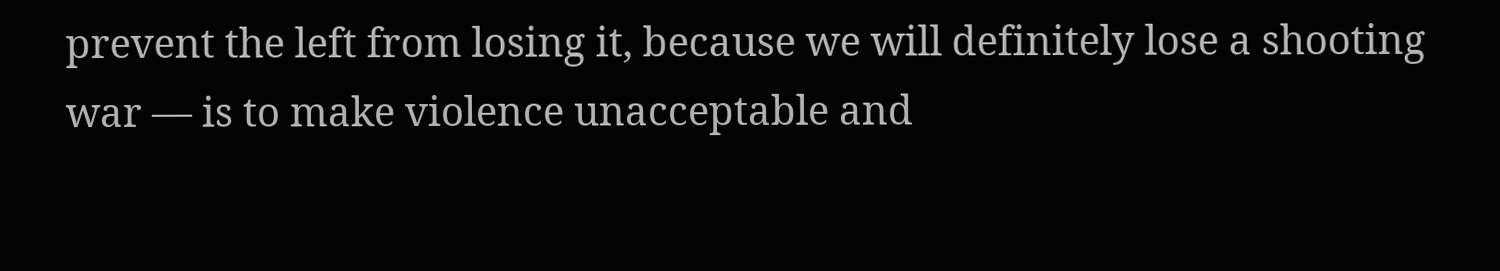prevent the left from losing it, because we will definitely lose a shooting war — is to make violence unacceptable and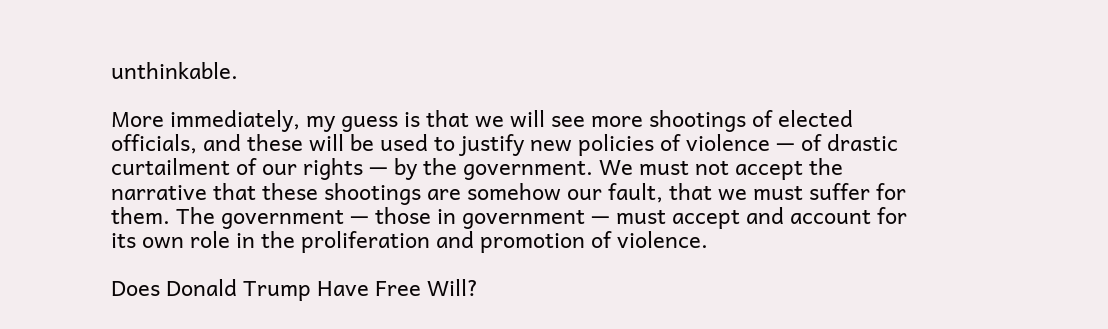unthinkable.

More immediately, my guess is that we will see more shootings of elected officials, and these will be used to justify new policies of violence — of drastic curtailment of our rights — by the government. We must not accept the narrative that these shootings are somehow our fault, that we must suffer for them. The government — those in government — must accept and account for its own role in the proliferation and promotion of violence.

Does Donald Trump Have Free Will?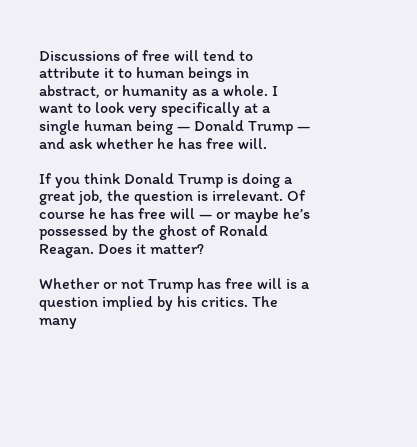Discussions of free will tend to attribute it to human beings in abstract, or humanity as a whole. I want to look very specifically at a single human being — Donald Trump — and ask whether he has free will.

If you think Donald Trump is doing a great job, the question is irrelevant. Of course he has free will — or maybe he’s possessed by the ghost of Ronald Reagan. Does it matter?

Whether or not Trump has free will is a question implied by his critics. The many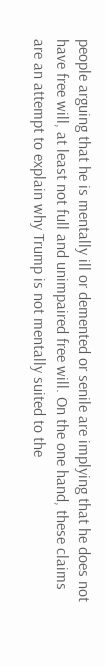people arguing that he is mentally ill or demented or senile are implying that he does not have free will, at least not full and unimpaired free will. On the one hand, these claims are an attempt to explain why Trump is not mentally suited to the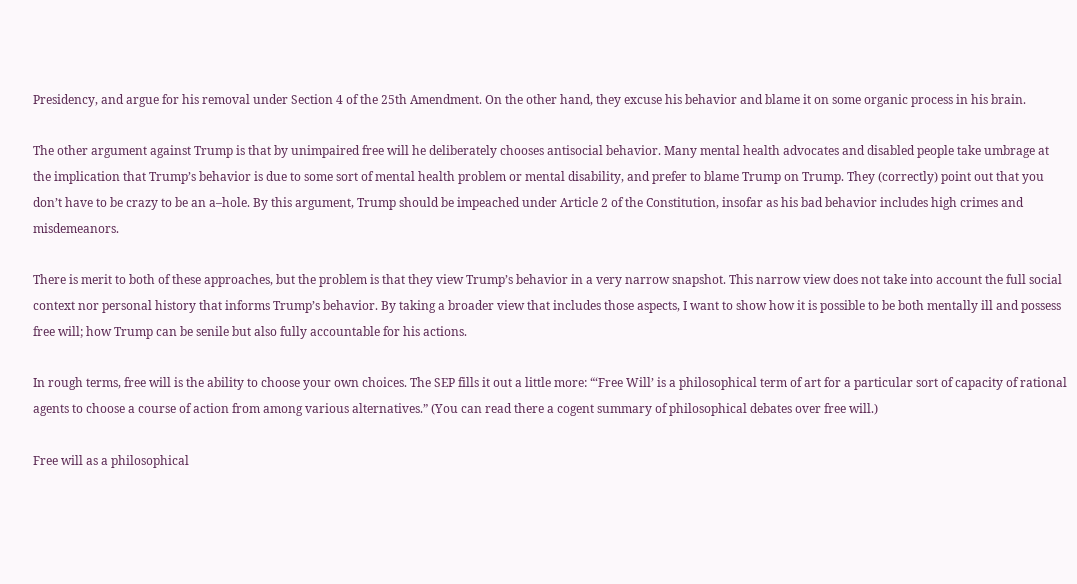Presidency, and argue for his removal under Section 4 of the 25th Amendment. On the other hand, they excuse his behavior and blame it on some organic process in his brain.

The other argument against Trump is that by unimpaired free will he deliberately chooses antisocial behavior. Many mental health advocates and disabled people take umbrage at the implication that Trump’s behavior is due to some sort of mental health problem or mental disability, and prefer to blame Trump on Trump. They (correctly) point out that you don’t have to be crazy to be an a–hole. By this argument, Trump should be impeached under Article 2 of the Constitution, insofar as his bad behavior includes high crimes and misdemeanors.

There is merit to both of these approaches, but the problem is that they view Trump’s behavior in a very narrow snapshot. This narrow view does not take into account the full social context nor personal history that informs Trump’s behavior. By taking a broader view that includes those aspects, I want to show how it is possible to be both mentally ill and possess free will; how Trump can be senile but also fully accountable for his actions.

In rough terms, free will is the ability to choose your own choices. The SEP fills it out a little more: “‘Free Will’ is a philosophical term of art for a particular sort of capacity of rational agents to choose a course of action from among various alternatives.” (You can read there a cogent summary of philosophical debates over free will.)

Free will as a philosophical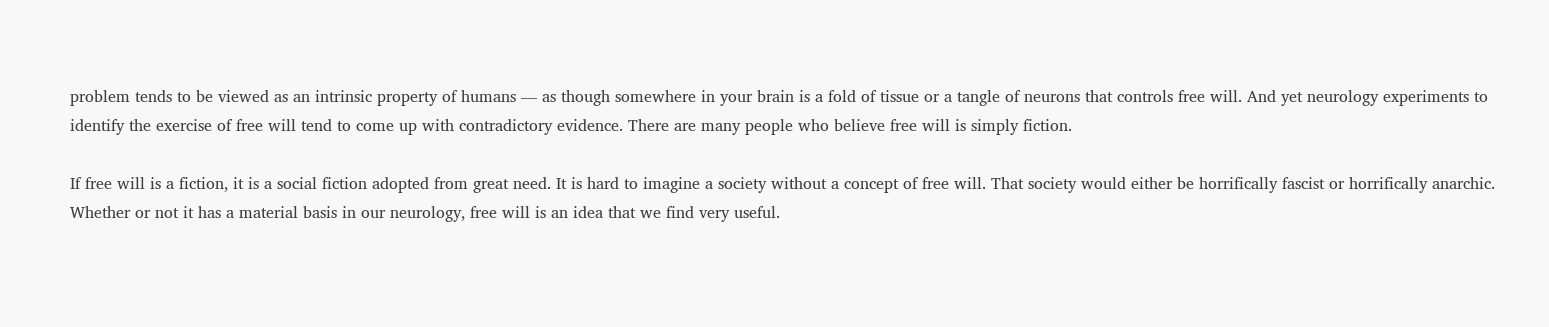problem tends to be viewed as an intrinsic property of humans — as though somewhere in your brain is a fold of tissue or a tangle of neurons that controls free will. And yet neurology experiments to identify the exercise of free will tend to come up with contradictory evidence. There are many people who believe free will is simply fiction.

If free will is a fiction, it is a social fiction adopted from great need. It is hard to imagine a society without a concept of free will. That society would either be horrifically fascist or horrifically anarchic. Whether or not it has a material basis in our neurology, free will is an idea that we find very useful.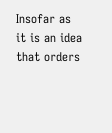Insofar as it is an idea that orders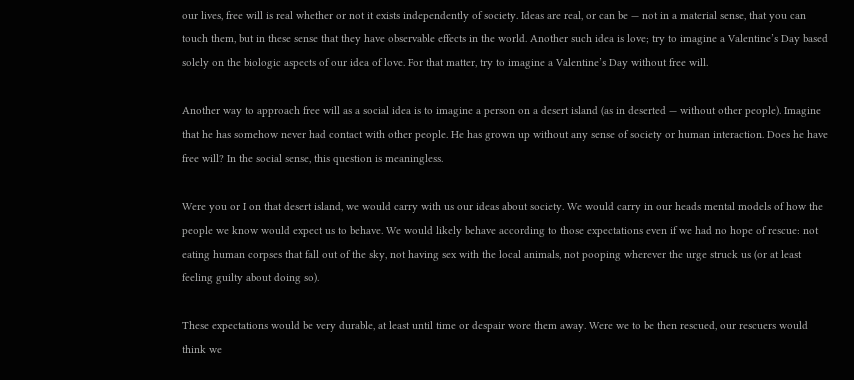our lives, free will is real whether or not it exists independently of society. Ideas are real, or can be — not in a material sense, that you can touch them, but in these sense that they have observable effects in the world. Another such idea is love; try to imagine a Valentine’s Day based solely on the biologic aspects of our idea of love. For that matter, try to imagine a Valentine’s Day without free will.

Another way to approach free will as a social idea is to imagine a person on a desert island (as in deserted — without other people). Imagine that he has somehow never had contact with other people. He has grown up without any sense of society or human interaction. Does he have free will? In the social sense, this question is meaningless.

Were you or I on that desert island, we would carry with us our ideas about society. We would carry in our heads mental models of how the people we know would expect us to behave. We would likely behave according to those expectations even if we had no hope of rescue: not eating human corpses that fall out of the sky, not having sex with the local animals, not pooping wherever the urge struck us (or at least feeling guilty about doing so).

These expectations would be very durable, at least until time or despair wore them away. Were we to be then rescued, our rescuers would think we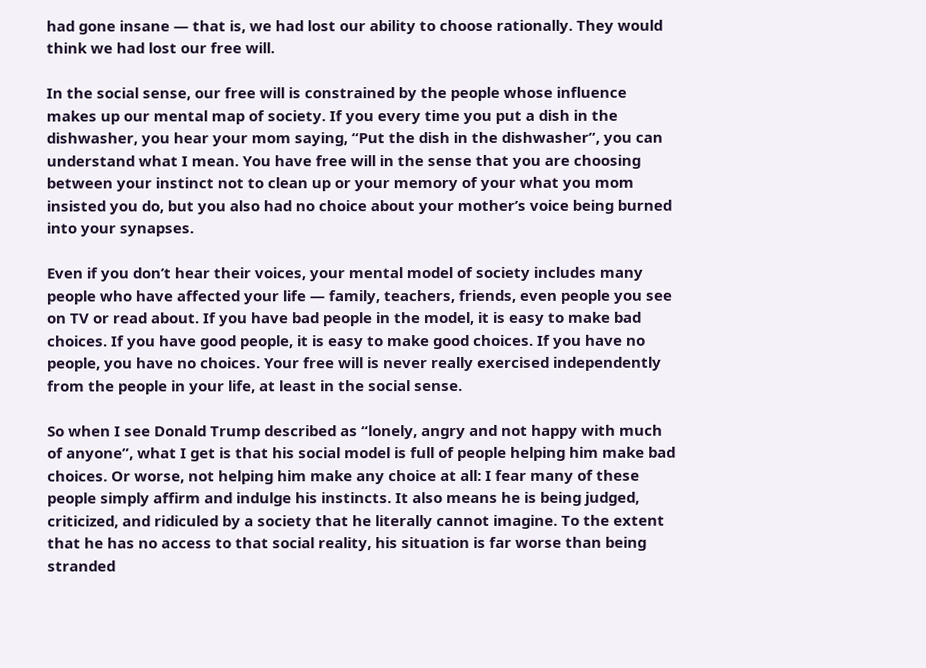had gone insane — that is, we had lost our ability to choose rationally. They would think we had lost our free will.

In the social sense, our free will is constrained by the people whose influence makes up our mental map of society. If you every time you put a dish in the dishwasher, you hear your mom saying, “Put the dish in the dishwasher”, you can understand what I mean. You have free will in the sense that you are choosing between your instinct not to clean up or your memory of your what you mom insisted you do, but you also had no choice about your mother’s voice being burned into your synapses.

Even if you don’t hear their voices, your mental model of society includes many people who have affected your life — family, teachers, friends, even people you see on TV or read about. If you have bad people in the model, it is easy to make bad choices. If you have good people, it is easy to make good choices. If you have no people, you have no choices. Your free will is never really exercised independently from the people in your life, at least in the social sense.

So when I see Donald Trump described as “lonely, angry and not happy with much of anyone”, what I get is that his social model is full of people helping him make bad choices. Or worse, not helping him make any choice at all: I fear many of these people simply affirm and indulge his instincts. It also means he is being judged, criticized, and ridiculed by a society that he literally cannot imagine. To the extent that he has no access to that social reality, his situation is far worse than being stranded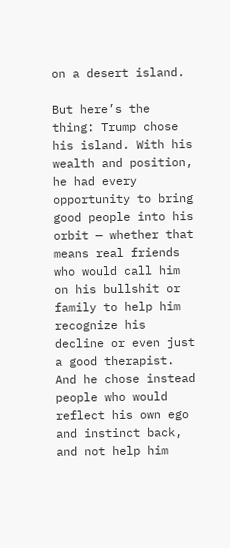on a desert island.

But here’s the thing: Trump chose his island. With his wealth and position, he had every opportunity to bring good people into his orbit — whether that means real friends who would call him on his bullshit or family to help him recognize his decline or even just a good therapist. And he chose instead people who would reflect his own ego and instinct back, and not help him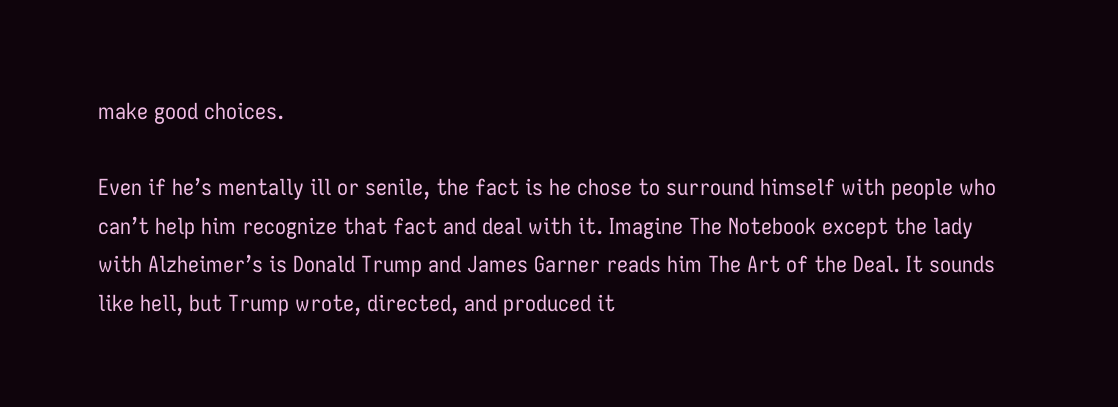make good choices.

Even if he’s mentally ill or senile, the fact is he chose to surround himself with people who can’t help him recognize that fact and deal with it. Imagine The Notebook except the lady with Alzheimer’s is Donald Trump and James Garner reads him The Art of the Deal. It sounds like hell, but Trump wrote, directed, and produced it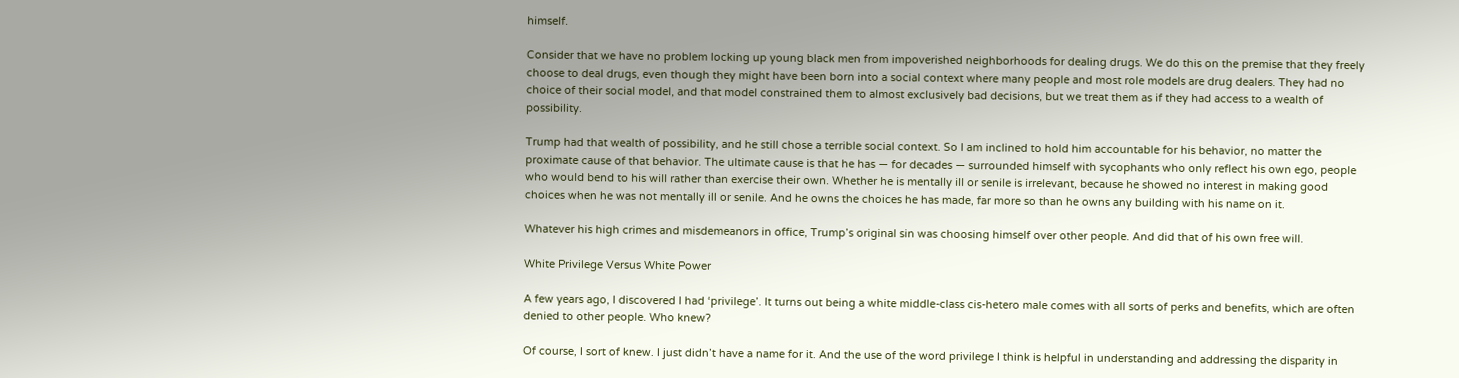himself.

Consider that we have no problem locking up young black men from impoverished neighborhoods for dealing drugs. We do this on the premise that they freely choose to deal drugs, even though they might have been born into a social context where many people and most role models are drug dealers. They had no choice of their social model, and that model constrained them to almost exclusively bad decisions, but we treat them as if they had access to a wealth of possibility.

Trump had that wealth of possibility, and he still chose a terrible social context. So I am inclined to hold him accountable for his behavior, no matter the proximate cause of that behavior. The ultimate cause is that he has — for decades — surrounded himself with sycophants who only reflect his own ego, people who would bend to his will rather than exercise their own. Whether he is mentally ill or senile is irrelevant, because he showed no interest in making good choices when he was not mentally ill or senile. And he owns the choices he has made, far more so than he owns any building with his name on it.

Whatever his high crimes and misdemeanors in office, Trump’s original sin was choosing himself over other people. And did that of his own free will.

White Privilege Versus White Power

A few years ago, I discovered I had ‘privilege’. It turns out being a white middle-class cis-hetero male comes with all sorts of perks and benefits, which are often denied to other people. Who knew?

Of course, I sort of knew. I just didn’t have a name for it. And the use of the word privilege I think is helpful in understanding and addressing the disparity in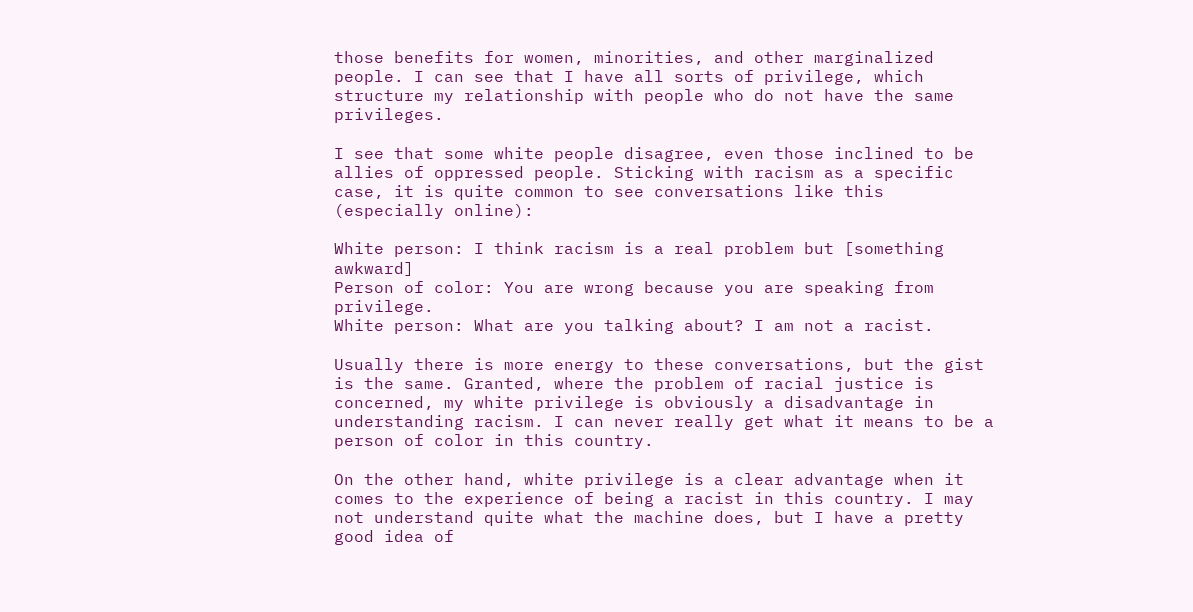those benefits for women, minorities, and other marginalized people. I can see that I have all sorts of privilege, which structure my relationship with people who do not have the same privileges.

I see that some white people disagree, even those inclined to be allies of oppressed people. Sticking with racism as a specific case, it is quite common to see conversations like this (especially online):

White person: I think racism is a real problem but [something awkward]
Person of color: You are wrong because you are speaking from privilege.
White person: What are you talking about? I am not a racist.

Usually there is more energy to these conversations, but the gist is the same. Granted, where the problem of racial justice is concerned, my white privilege is obviously a disadvantage in understanding racism. I can never really get what it means to be a  person of color in this country.

On the other hand, white privilege is a clear advantage when it comes to the experience of being a racist in this country. I may not understand quite what the machine does, but I have a pretty good idea of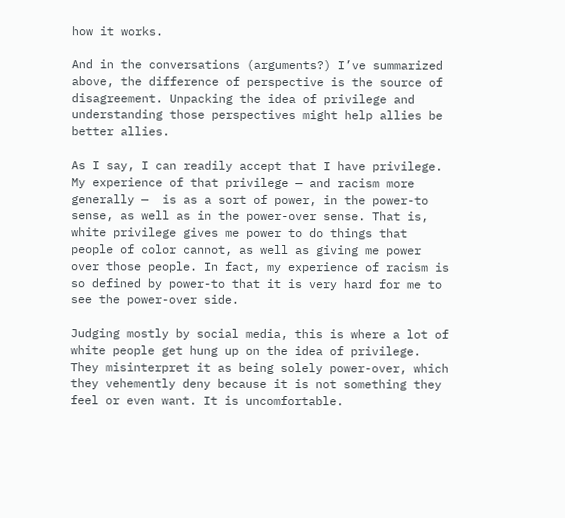how it works.

And in the conversations (arguments?) I’ve summarized above, the difference of perspective is the source of disagreement. Unpacking the idea of privilege and understanding those perspectives might help allies be better allies.

As I say, I can readily accept that I have privilege. My experience of that privilege — and racism more generally —  is as a sort of power, in the power-to sense, as well as in the power-over sense. That is, white privilege gives me power to do things that people of color cannot, as well as giving me power over those people. In fact, my experience of racism is so defined by power-to that it is very hard for me to see the power-over side.

Judging mostly by social media, this is where a lot of white people get hung up on the idea of privilege. They misinterpret it as being solely power-over, which they vehemently deny because it is not something they feel or even want. It is uncomfortable.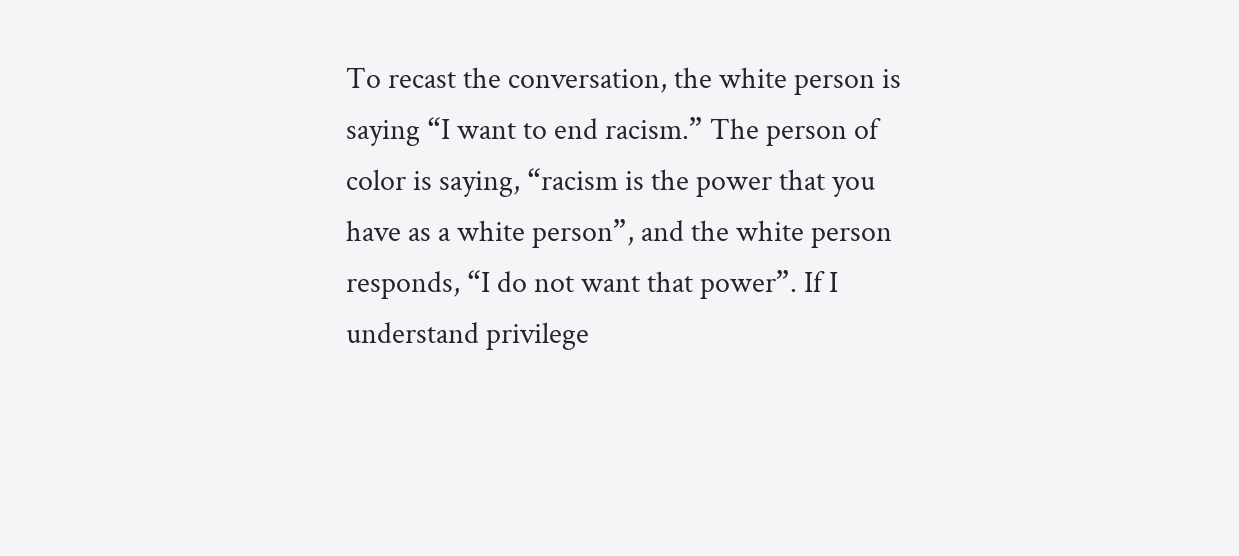To recast the conversation, the white person is saying “I want to end racism.” The person of color is saying, “racism is the power that you have as a white person”, and the white person responds, “I do not want that power”. If I understand privilege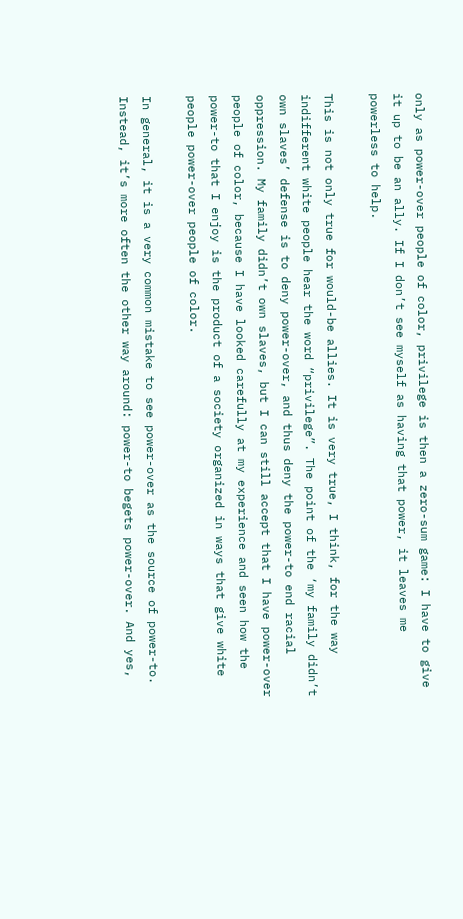only as power-over people of color, privilege is then a zero-sum game: I have to give it up to be an ally. If I don’t see myself as having that power, it leaves me powerless to help.

This is not only true for would-be allies. It is very true, I think, for the way indifferent white people hear the word “privilege”. The point of the ‘my family didn’t own slaves’ defense is to deny power-over, and thus deny the power-to end racial oppression. My family didn’t own slaves, but I can still accept that I have power-over people of color, because I have looked carefully at my experience and seen how the power-to that I enjoy is the product of a society organized in ways that give white people power-over people of color.

In general, it is a very common mistake to see power-over as the source of power-to. Instead, it’s more often the other way around: power-to begets power-over. And yes,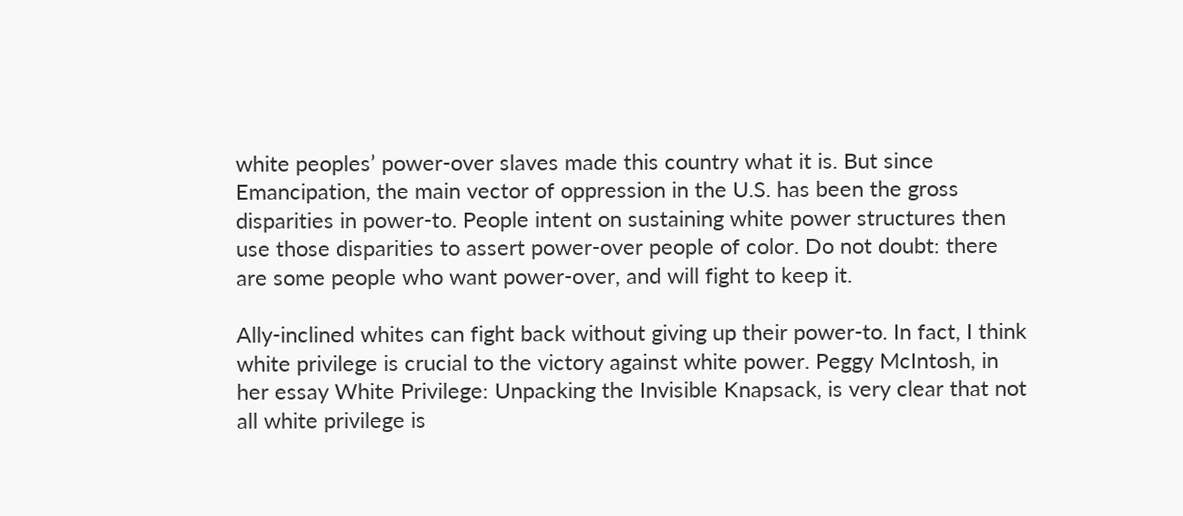white peoples’ power-over slaves made this country what it is. But since Emancipation, the main vector of oppression in the U.S. has been the gross disparities in power-to. People intent on sustaining white power structures then use those disparities to assert power-over people of color. Do not doubt: there are some people who want power-over, and will fight to keep it.

Ally-inclined whites can fight back without giving up their power-to. In fact, I think white privilege is crucial to the victory against white power. Peggy McIntosh, in her essay White Privilege: Unpacking the Invisible Knapsack, is very clear that not all white privilege is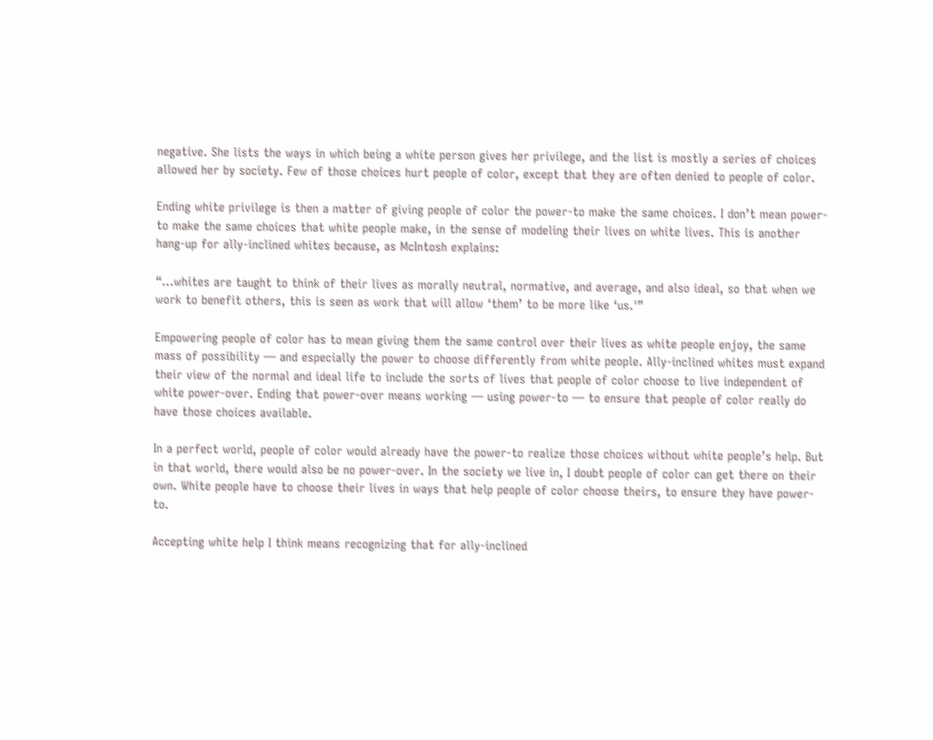negative. She lists the ways in which being a white person gives her privilege, and the list is mostly a series of choices allowed her by society. Few of those choices hurt people of color, except that they are often denied to people of color.

Ending white privilege is then a matter of giving people of color the power-to make the same choices. I don’t mean power-to make the same choices that white people make, in the sense of modeling their lives on white lives. This is another hang-up for ally-inclined whites because, as McIntosh explains:

“…whites are taught to think of their lives as morally neutral, normative, and average, and also ideal, so that when we work to benefit others, this is seen as work that will allow ‘them’ to be more like ‘us.'”

Empowering people of color has to mean giving them the same control over their lives as white people enjoy, the same mass of possibility — and especially the power to choose differently from white people. Ally-inclined whites must expand their view of the normal and ideal life to include the sorts of lives that people of color choose to live independent of white power-over. Ending that power-over means working — using power-to — to ensure that people of color really do have those choices available.

In a perfect world, people of color would already have the power-to realize those choices without white people’s help. But in that world, there would also be no power-over. In the society we live in, I doubt people of color can get there on their own. White people have to choose their lives in ways that help people of color choose theirs, to ensure they have power-to.

Accepting white help I think means recognizing that for ally-inclined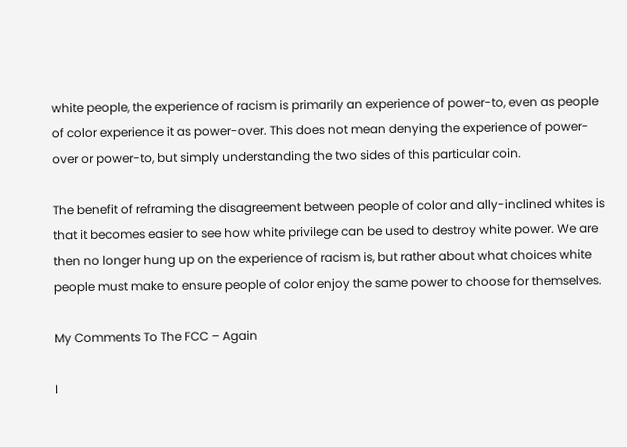white people, the experience of racism is primarily an experience of power-to, even as people of color experience it as power-over. This does not mean denying the experience of power-over or power-to, but simply understanding the two sides of this particular coin.

The benefit of reframing the disagreement between people of color and ally-inclined whites is that it becomes easier to see how white privilege can be used to destroy white power. We are then no longer hung up on the experience of racism is, but rather about what choices white people must make to ensure people of color enjoy the same power to choose for themselves.

My Comments To The FCC – Again

I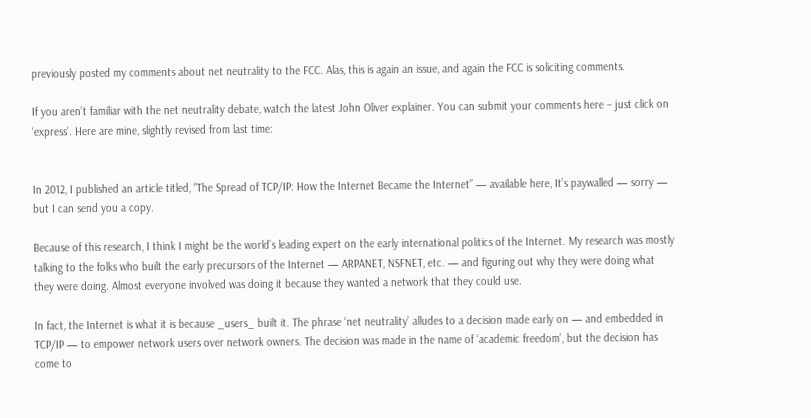previously posted my comments about net neutrality to the FCC. Alas, this is again an issue, and again the FCC is soliciting comments.

If you aren’t familiar with the net neutrality debate, watch the latest John Oliver explainer. You can submit your comments here – just click on ‘express’. Here are mine, slightly revised from last time:


In 2012, I published an article titled, “The Spread of TCP/IP: How the Internet Became the Internet” — available here, It’s paywalled — sorry — but I can send you a copy.

Because of this research, I think I might be the world’s leading expert on the early international politics of the Internet. My research was mostly talking to the folks who built the early precursors of the Internet — ARPANET, NSFNET, etc. — and figuring out why they were doing what they were doing. Almost everyone involved was doing it because they wanted a network that they could use.

In fact, the Internet is what it is because _users_ built it. The phrase ‘net neutrality’ alludes to a decision made early on — and embedded in TCP/IP — to empower network users over network owners. The decision was made in the name of ‘academic freedom’, but the decision has come to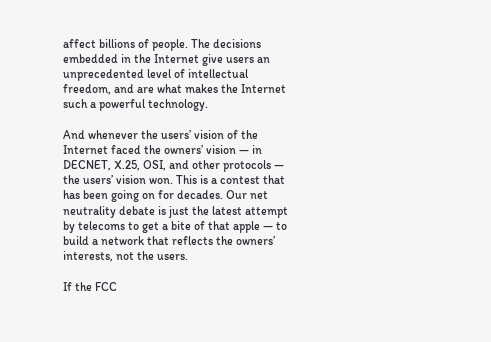affect billions of people. The decisions embedded in the Internet give users an unprecedented level of intellectual freedom, and are what makes the Internet such a powerful technology.

And whenever the users’ vision of the Internet faced the owners’ vision — in DECNET, X.25, OSI, and other protocols — the users’ vision won. This is a contest that has been going on for decades. Our net neutrality debate is just the latest attempt by telecoms to get a bite of that apple — to build a network that reflects the owners’ interests, not the users.

If the FCC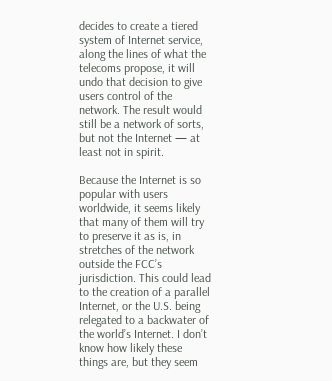decides to create a tiered system of Internet service, along the lines of what the telecoms propose, it will undo that decision to give users control of the network. The result would still be a network of sorts, but not the Internet — at least not in spirit.

Because the Internet is so popular with users worldwide, it seems likely that many of them will try to preserve it as is, in stretches of the network outside the FCC’s jurisdiction. This could lead to the creation of a parallel Internet, or the U.S. being relegated to a backwater of the world’s Internet. I don’t know how likely these things are, but they seem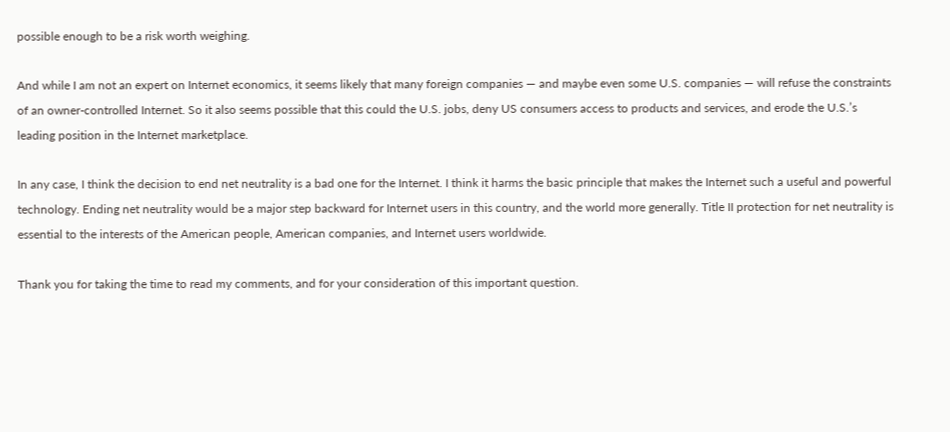possible enough to be a risk worth weighing.

And while I am not an expert on Internet economics, it seems likely that many foreign companies — and maybe even some U.S. companies — will refuse the constraints of an owner-controlled Internet. So it also seems possible that this could the U.S. jobs, deny US consumers access to products and services, and erode the U.S.’s leading position in the Internet marketplace.

In any case, I think the decision to end net neutrality is a bad one for the Internet. I think it harms the basic principle that makes the Internet such a useful and powerful technology. Ending net neutrality would be a major step backward for Internet users in this country, and the world more generally. Title II protection for net neutrality is essential to the interests of the American people, American companies, and Internet users worldwide.

Thank you for taking the time to read my comments, and for your consideration of this important question.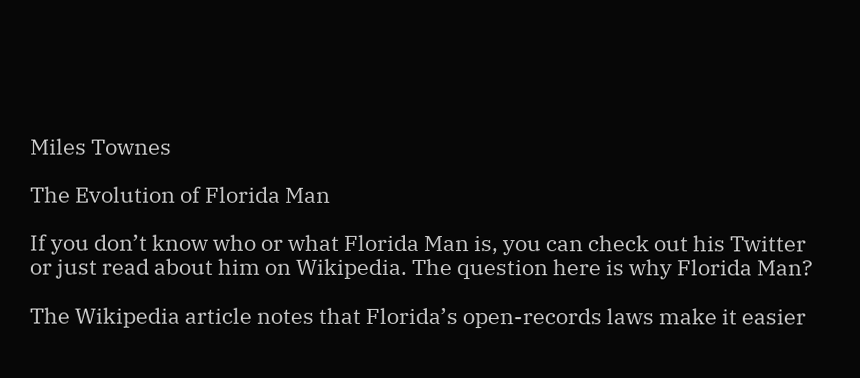Miles Townes

The Evolution of Florida Man

If you don’t know who or what Florida Man is, you can check out his Twitter or just read about him on Wikipedia. The question here is why Florida Man?

The Wikipedia article notes that Florida’s open-records laws make it easier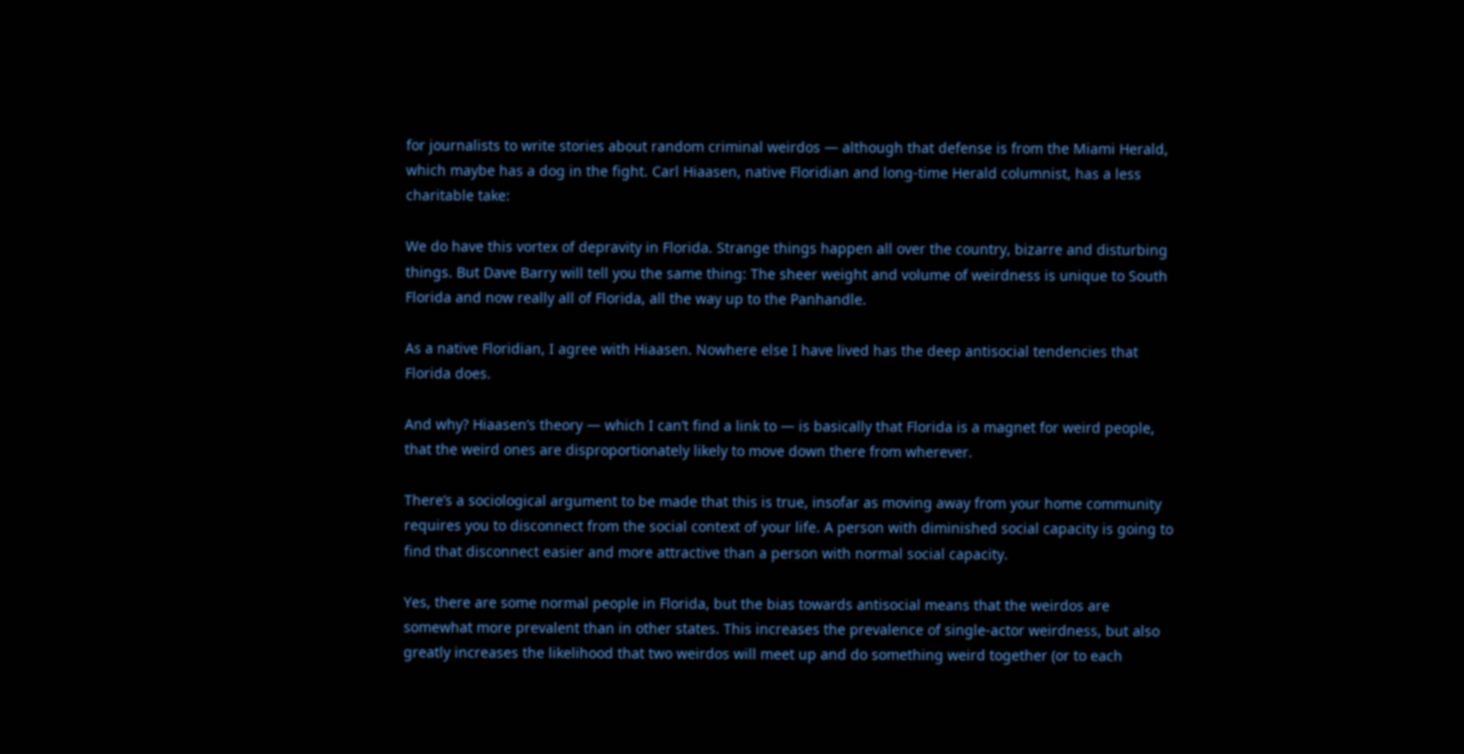for journalists to write stories about random criminal weirdos — although that defense is from the Miami Herald, which maybe has a dog in the fight. Carl Hiaasen, native Floridian and long-time Herald columnist, has a less charitable take:

We do have this vortex of depravity in Florida. Strange things happen all over the country, bizarre and disturbing things. But Dave Barry will tell you the same thing: The sheer weight and volume of weirdness is unique to South Florida and now really all of Florida, all the way up to the Panhandle.

As a native Floridian, I agree with Hiaasen. Nowhere else I have lived has the deep antisocial tendencies that Florida does.

And why? Hiaasen’s theory — which I can’t find a link to — is basically that Florida is a magnet for weird people, that the weird ones are disproportionately likely to move down there from wherever.

There’s a sociological argument to be made that this is true, insofar as moving away from your home community requires you to disconnect from the social context of your life. A person with diminished social capacity is going to find that disconnect easier and more attractive than a person with normal social capacity.

Yes, there are some normal people in Florida, but the bias towards antisocial means that the weirdos are somewhat more prevalent than in other states. This increases the prevalence of single-actor weirdness, but also greatly increases the likelihood that two weirdos will meet up and do something weird together (or to each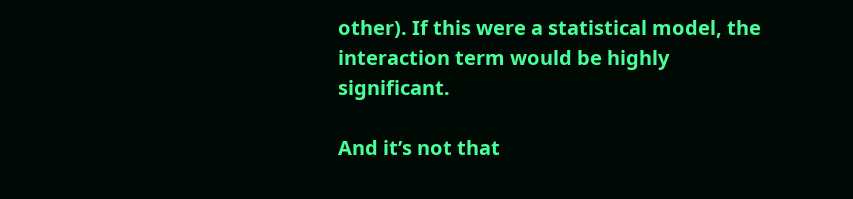other). If this were a statistical model, the interaction term would be highly significant.

And it’s not that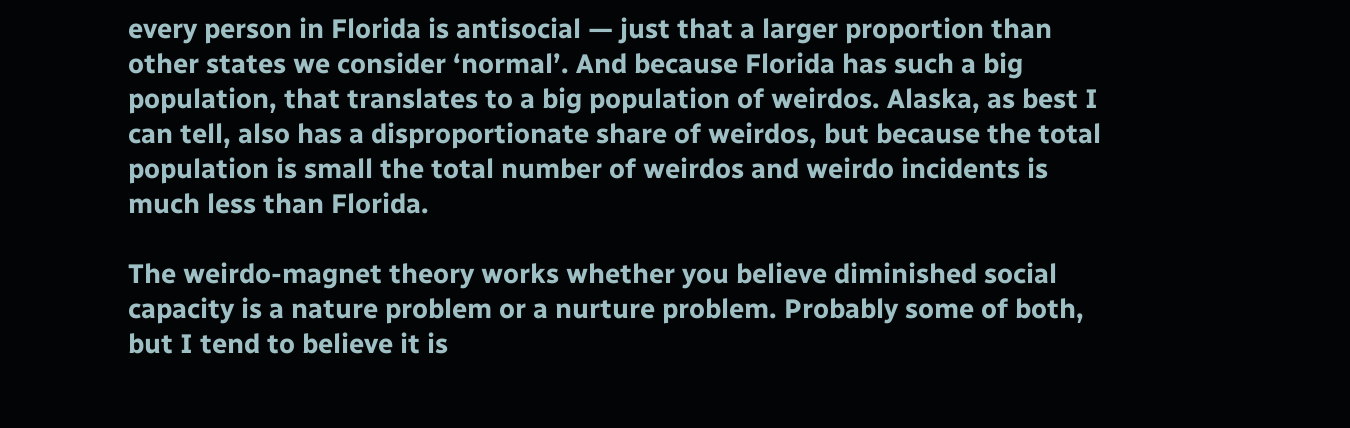every person in Florida is antisocial — just that a larger proportion than other states we consider ‘normal’. And because Florida has such a big population, that translates to a big population of weirdos. Alaska, as best I can tell, also has a disproportionate share of weirdos, but because the total population is small the total number of weirdos and weirdo incidents is much less than Florida.

The weirdo-magnet theory works whether you believe diminished social capacity is a nature problem or a nurture problem. Probably some of both, but I tend to believe it is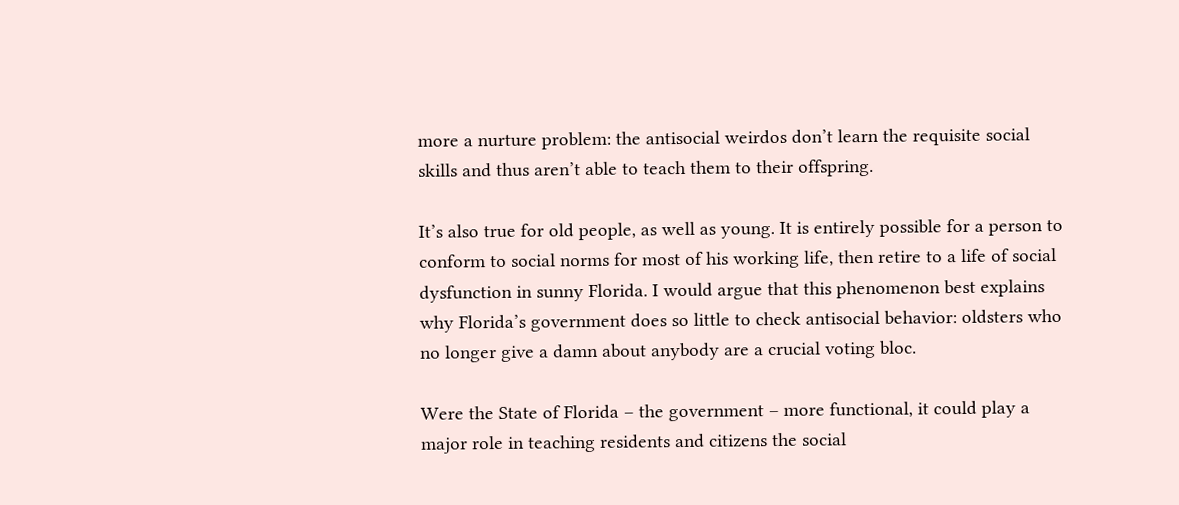more a nurture problem: the antisocial weirdos don’t learn the requisite social skills and thus aren’t able to teach them to their offspring.

It’s also true for old people, as well as young. It is entirely possible for a person to conform to social norms for most of his working life, then retire to a life of social dysfunction in sunny Florida. I would argue that this phenomenon best explains why Florida’s government does so little to check antisocial behavior: oldsters who no longer give a damn about anybody are a crucial voting bloc.

Were the State of Florida – the government – more functional, it could play a major role in teaching residents and citizens the social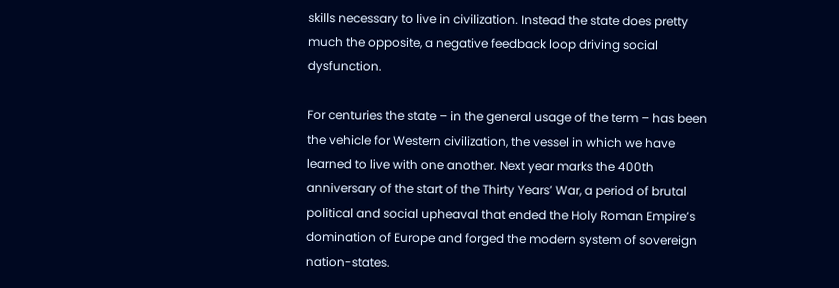skills necessary to live in civilization. Instead the state does pretty much the opposite, a negative feedback loop driving social dysfunction.

For centuries the state – in the general usage of the term – has been the vehicle for Western civilization, the vessel in which we have learned to live with one another. Next year marks the 400th anniversary of the start of the Thirty Years’ War, a period of brutal political and social upheaval that ended the Holy Roman Empire’s domination of Europe and forged the modern system of sovereign nation-states.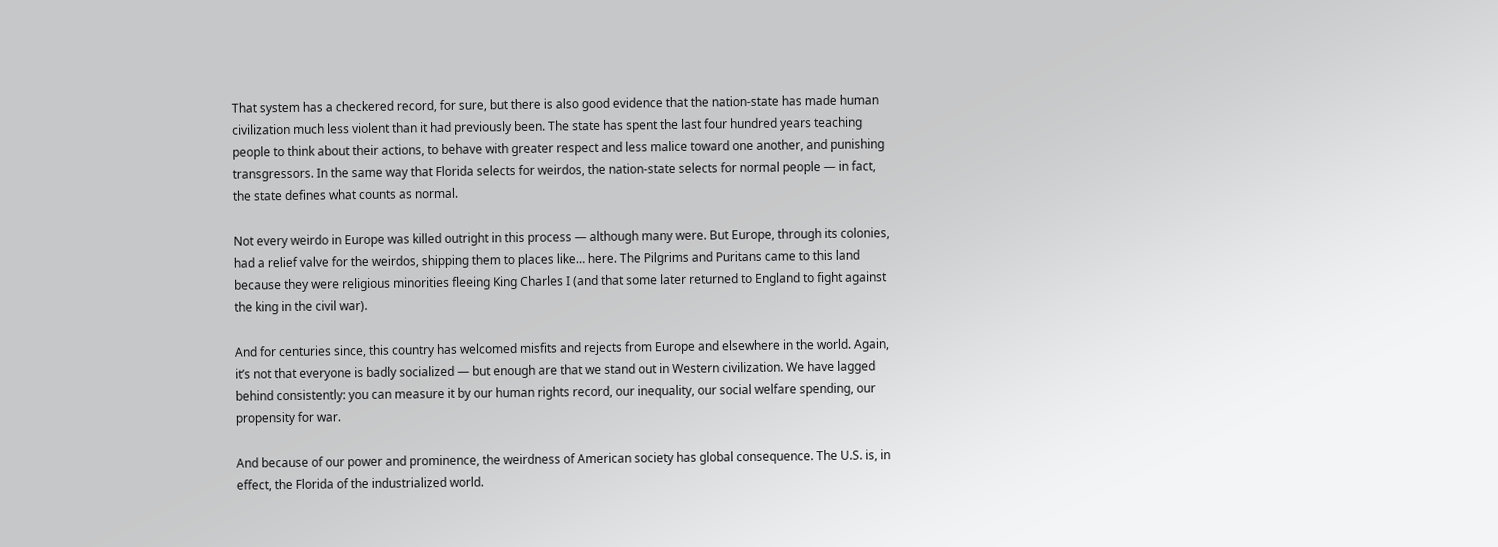That system has a checkered record, for sure, but there is also good evidence that the nation-state has made human civilization much less violent than it had previously been. The state has spent the last four hundred years teaching people to think about their actions, to behave with greater respect and less malice toward one another, and punishing transgressors. In the same way that Florida selects for weirdos, the nation-state selects for normal people — in fact, the state defines what counts as normal.

Not every weirdo in Europe was killed outright in this process — although many were. But Europe, through its colonies, had a relief valve for the weirdos, shipping them to places like… here. The Pilgrims and Puritans came to this land because they were religious minorities fleeing King Charles I (and that some later returned to England to fight against the king in the civil war).

And for centuries since, this country has welcomed misfits and rejects from Europe and elsewhere in the world. Again, it’s not that everyone is badly socialized — but enough are that we stand out in Western civilization. We have lagged behind consistently: you can measure it by our human rights record, our inequality, our social welfare spending, our propensity for war.

And because of our power and prominence, the weirdness of American society has global consequence. The U.S. is, in effect, the Florida of the industrialized world.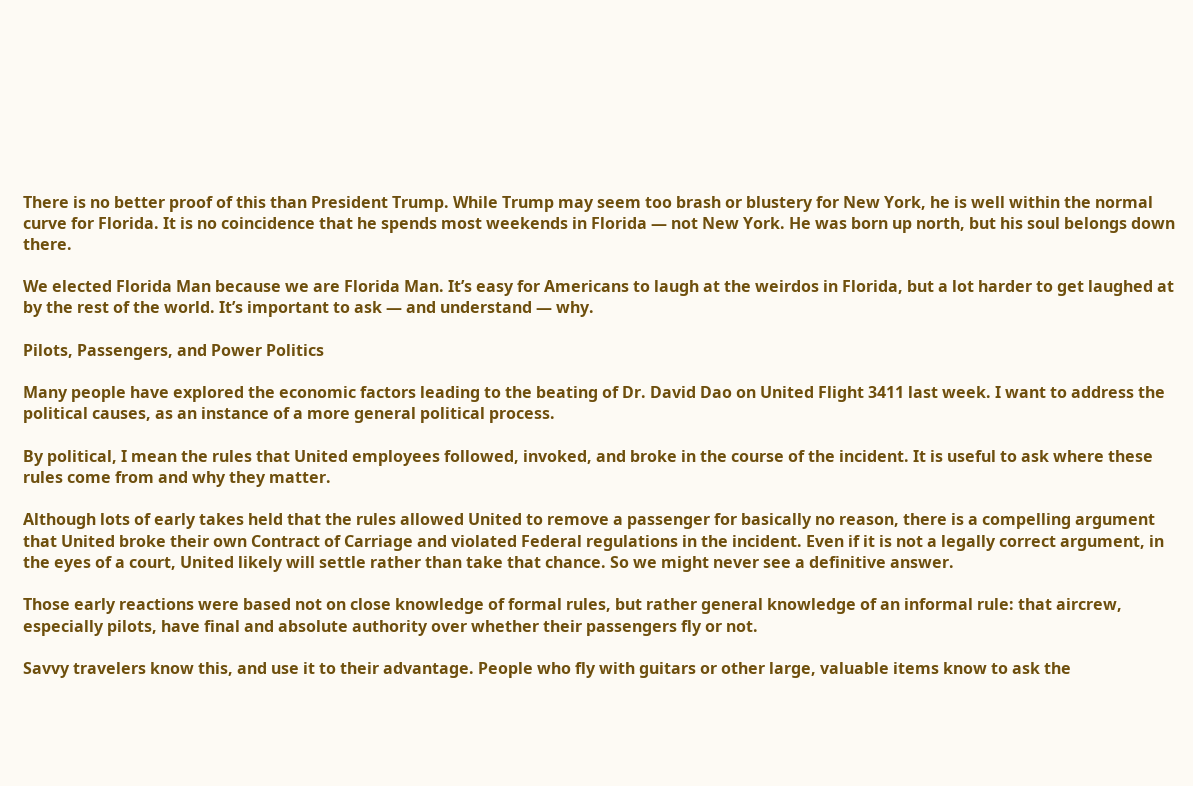There is no better proof of this than President Trump. While Trump may seem too brash or blustery for New York, he is well within the normal curve for Florida. It is no coincidence that he spends most weekends in Florida — not New York. He was born up north, but his soul belongs down there.

We elected Florida Man because we are Florida Man. It’s easy for Americans to laugh at the weirdos in Florida, but a lot harder to get laughed at by the rest of the world. It’s important to ask — and understand — why.

Pilots, Passengers, and Power Politics

Many people have explored the economic factors leading to the beating of Dr. David Dao on United Flight 3411 last week. I want to address the political causes, as an instance of a more general political process.

By political, I mean the rules that United employees followed, invoked, and broke in the course of the incident. It is useful to ask where these rules come from and why they matter.

Although lots of early takes held that the rules allowed United to remove a passenger for basically no reason, there is a compelling argument that United broke their own Contract of Carriage and violated Federal regulations in the incident. Even if it is not a legally correct argument, in the eyes of a court, United likely will settle rather than take that chance. So we might never see a definitive answer.

Those early reactions were based not on close knowledge of formal rules, but rather general knowledge of an informal rule: that aircrew, especially pilots, have final and absolute authority over whether their passengers fly or not.

Savvy travelers know this, and use it to their advantage. People who fly with guitars or other large, valuable items know to ask the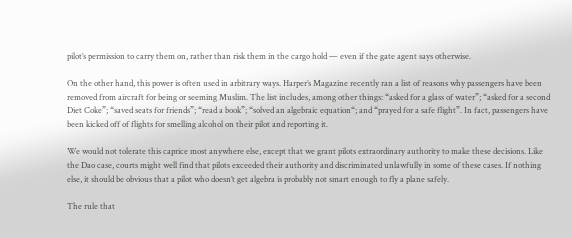pilot’s permission to carry them on, rather than risk them in the cargo hold — even if the gate agent says otherwise.

On the other hand, this power is often used in arbitrary ways. Harper’s Magazine recently ran a list of reasons why passengers have been removed from aircraft for being or seeming Muslim. The list includes, among other things: “asked for a glass of water”; “asked for a second Diet Coke”; “saved seats for friends”; “read a book”; “solved an algebraic equation“; and “prayed for a safe flight”. In fact, passengers have been kicked off of flights for smelling alcohol on their pilot and reporting it.

We would not tolerate this caprice most anywhere else, except that we grant pilots extraordinary authority to make these decisions. Like the Dao case, courts might well find that pilots exceeded their authority and discriminated unlawfully in some of these cases. If nothing else, it should be obvious that a pilot who doesn’t get algebra is probably not smart enough to fly a plane safely.

The rule that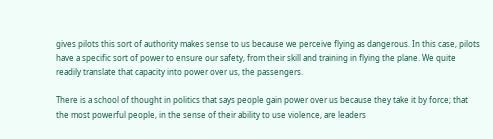gives pilots this sort of authority makes sense to us because we perceive flying as dangerous. In this case, pilots have a specific sort of power to ensure our safety, from their skill and training in flying the plane. We quite readily translate that capacity into power over us, the passengers.

There is a school of thought in politics that says people gain power over us because they take it by force; that the most powerful people, in the sense of their ability to use violence, are leaders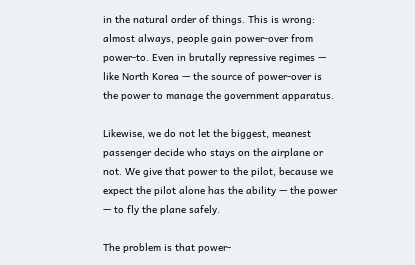in the natural order of things. This is wrong: almost always, people gain power-over from power-to. Even in brutally repressive regimes — like North Korea — the source of power-over is the power to manage the government apparatus.

Likewise, we do not let the biggest, meanest passenger decide who stays on the airplane or not. We give that power to the pilot, because we expect the pilot alone has the ability — the power — to fly the plane safely.

The problem is that power-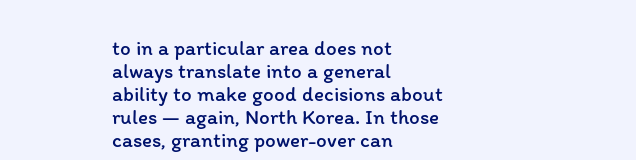to in a particular area does not always translate into a general ability to make good decisions about rules — again, North Korea. In those cases, granting power-over can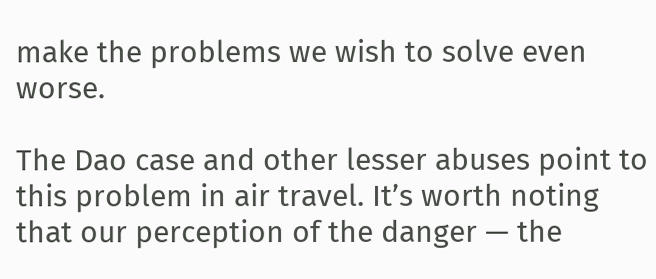make the problems we wish to solve even worse.

The Dao case and other lesser abuses point to this problem in air travel. It’s worth noting that our perception of the danger — the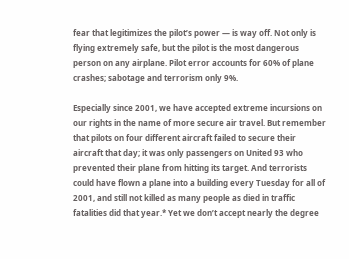fear that legitimizes the pilot’s power — is way off. Not only is flying extremely safe, but the pilot is the most dangerous person on any airplane. Pilot error accounts for 60% of plane crashes; sabotage and terrorism only 9%.

Especially since 2001, we have accepted extreme incursions on our rights in the name of more secure air travel. But remember that pilots on four different aircraft failed to secure their aircraft that day; it was only passengers on United 93 who prevented their plane from hitting its target. And terrorists could have flown a plane into a building every Tuesday for all of 2001, and still not killed as many people as died in traffic fatalities did that year.* Yet we don’t accept nearly the degree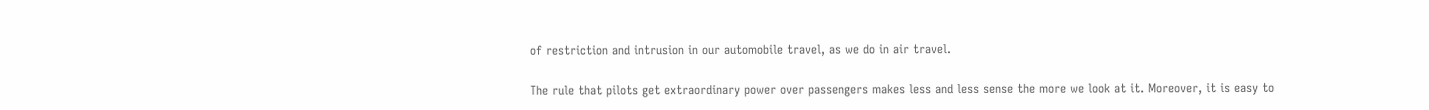of restriction and intrusion in our automobile travel, as we do in air travel.

The rule that pilots get extraordinary power over passengers makes less and less sense the more we look at it. Moreover, it is easy to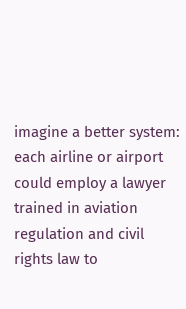imagine a better system: each airline or airport could employ a lawyer trained in aviation regulation and civil rights law to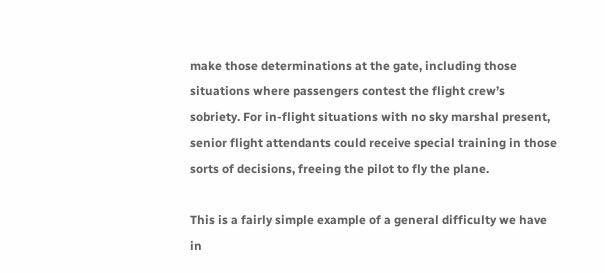make those determinations at the gate, including those situations where passengers contest the flight crew’s sobriety. For in-flight situations with no sky marshal present, senior flight attendants could receive special training in those sorts of decisions, freeing the pilot to fly the plane.

This is a fairly simple example of a general difficulty we have in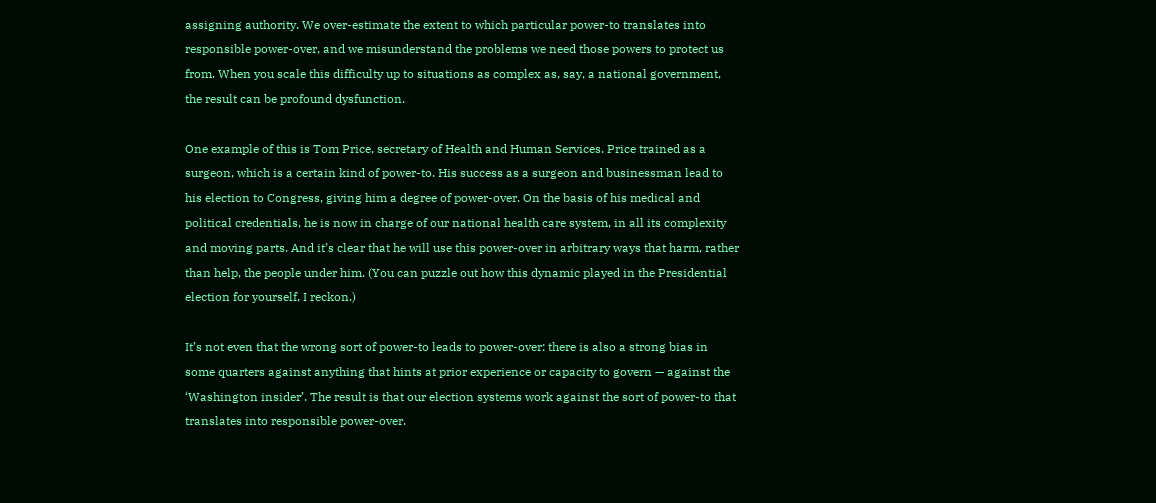assigning authority. We over-estimate the extent to which particular power-to translates into responsible power-over, and we misunderstand the problems we need those powers to protect us from. When you scale this difficulty up to situations as complex as, say, a national government, the result can be profound dysfunction.

One example of this is Tom Price, secretary of Health and Human Services. Price trained as a surgeon, which is a certain kind of power-to. His success as a surgeon and businessman lead to his election to Congress, giving him a degree of power-over. On the basis of his medical and political credentials, he is now in charge of our national health care system, in all its complexity and moving parts. And it’s clear that he will use this power-over in arbitrary ways that harm, rather than help, the people under him. (You can puzzle out how this dynamic played in the Presidential election for yourself, I reckon.)

It’s not even that the wrong sort of power-to leads to power-over: there is also a strong bias in some quarters against anything that hints at prior experience or capacity to govern — against the ‘Washington insider’. The result is that our election systems work against the sort of power-to that translates into responsible power-over.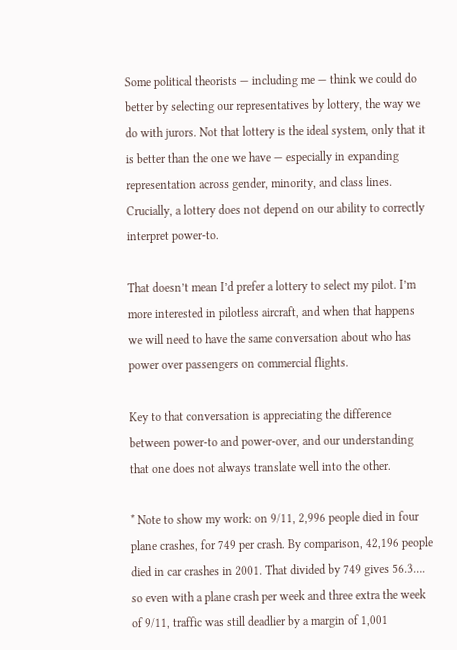Some political theorists — including me — think we could do better by selecting our representatives by lottery, the way we do with jurors. Not that lottery is the ideal system, only that it is better than the one we have — especially in expanding representation across gender, minority, and class lines. Crucially, a lottery does not depend on our ability to correctly interpret power-to.

That doesn’t mean I’d prefer a lottery to select my pilot. I’m more interested in pilotless aircraft, and when that happens we will need to have the same conversation about who has power over passengers on commercial flights.

Key to that conversation is appreciating the difference between power-to and power-over, and our understanding that one does not always translate well into the other.

* Note to show my work: on 9/11, 2,996 people died in four plane crashes, for 749 per crash. By comparison, 42,196 people died in car crashes in 2001. That divided by 749 gives 56.3…. so even with a plane crash per week and three extra the week of 9/11, traffic was still deadlier by a margin of 1,001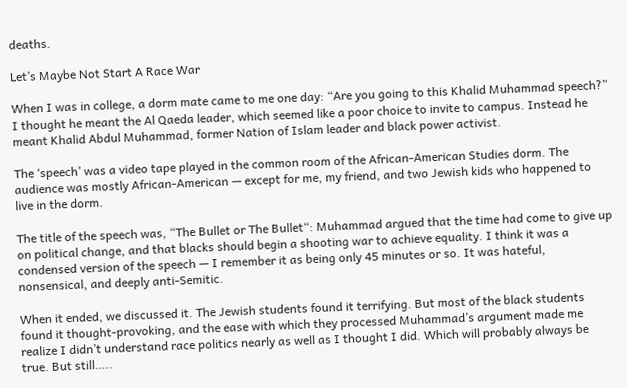deaths.

Let’s Maybe Not Start A Race War

When I was in college, a dorm mate came to me one day: “Are you going to this Khalid Muhammad speech?” I thought he meant the Al Qaeda leader, which seemed like a poor choice to invite to campus. Instead he meant Khalid Abdul Muhammad, former Nation of Islam leader and black power activist.

The ‘speech’ was a video tape played in the common room of the African-American Studies dorm. The audience was mostly African-American — except for me, my friend, and two Jewish kids who happened to live in the dorm.

The title of the speech was, “The Bullet or The Bullet“: Muhammad argued that the time had come to give up on political change, and that blacks should begin a shooting war to achieve equality. I think it was a condensed version of the speech — I remember it as being only 45 minutes or so. It was hateful, nonsensical, and deeply anti-Semitic.

When it ended, we discussed it. The Jewish students found it terrifying. But most of the black students found it thought-provoking, and the ease with which they processed Muhammad’s argument made me realize I didn’t understand race politics nearly as well as I thought I did. Which will probably always be true. But still…..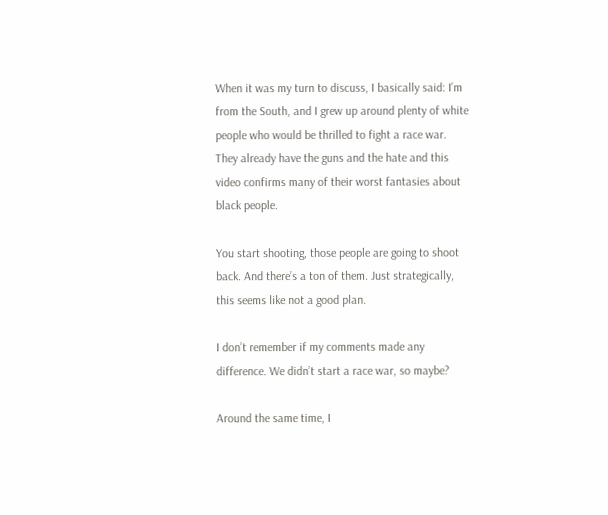When it was my turn to discuss, I basically said: I’m from the South, and I grew up around plenty of white people who would be thrilled to fight a race war. They already have the guns and the hate and this video confirms many of their worst fantasies about black people.

You start shooting, those people are going to shoot back. And there’s a ton of them. Just strategically, this seems like not a good plan.

I don’t remember if my comments made any difference. We didn’t start a race war, so maybe?

Around the same time, I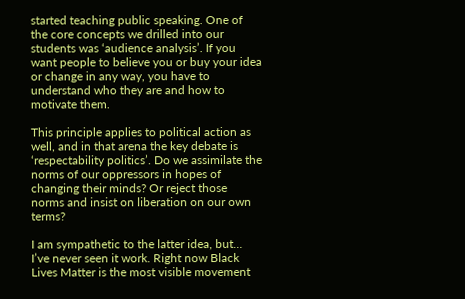started teaching public speaking. One of the core concepts we drilled into our students was ‘audience analysis’. If you want people to believe you or buy your idea or change in any way, you have to understand who they are and how to motivate them.

This principle applies to political action as well, and in that arena the key debate is ‘respectability politics’. Do we assimilate the norms of our oppressors in hopes of changing their minds? Or reject those norms and insist on liberation on our own terms?

I am sympathetic to the latter idea, but… I’ve never seen it work. Right now Black Lives Matter is the most visible movement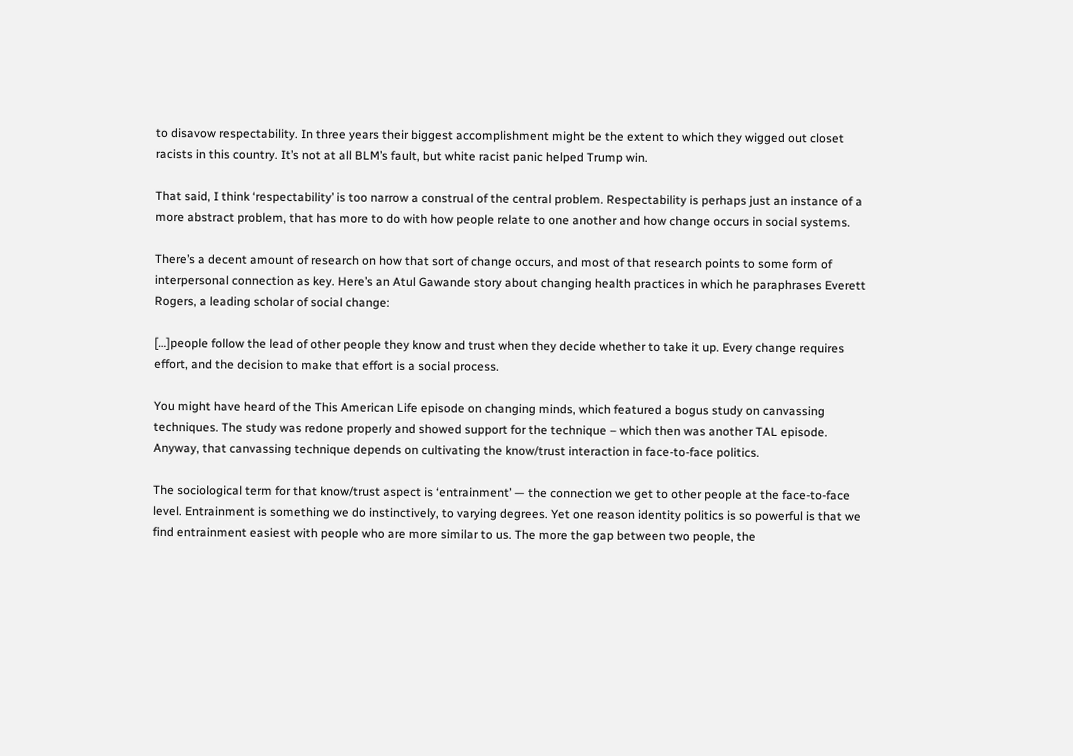to disavow respectability. In three years their biggest accomplishment might be the extent to which they wigged out closet racists in this country. It’s not at all BLM’s fault, but white racist panic helped Trump win.

That said, I think ‘respectability’ is too narrow a construal of the central problem. Respectability is perhaps just an instance of a more abstract problem, that has more to do with how people relate to one another and how change occurs in social systems.

There’s a decent amount of research on how that sort of change occurs, and most of that research points to some form of interpersonal connection as key. Here’s an Atul Gawande story about changing health practices in which he paraphrases Everett Rogers, a leading scholar of social change:

[…]people follow the lead of other people they know and trust when they decide whether to take it up. Every change requires effort, and the decision to make that effort is a social process.

You might have heard of the This American Life episode on changing minds, which featured a bogus study on canvassing techniques. The study was redone properly and showed support for the technique – which then was another TAL episode. Anyway, that canvassing technique depends on cultivating the know/trust interaction in face-to-face politics.

The sociological term for that know/trust aspect is ‘entrainment’ — the connection we get to other people at the face-to-face level. Entrainment is something we do instinctively, to varying degrees. Yet one reason identity politics is so powerful is that we find entrainment easiest with people who are more similar to us. The more the gap between two people, the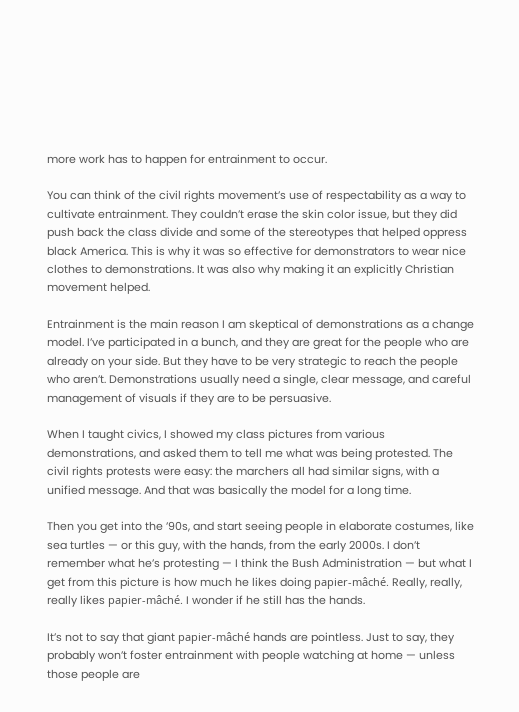more work has to happen for entrainment to occur.

You can think of the civil rights movement’s use of respectability as a way to cultivate entrainment. They couldn’t erase the skin color issue, but they did push back the class divide and some of the stereotypes that helped oppress black America. This is why it was so effective for demonstrators to wear nice clothes to demonstrations. It was also why making it an explicitly Christian movement helped.

Entrainment is the main reason I am skeptical of demonstrations as a change model. I’ve participated in a bunch, and they are great for the people who are already on your side. But they have to be very strategic to reach the people who aren’t. Demonstrations usually need a single, clear message, and careful management of visuals if they are to be persuasive.

When I taught civics, I showed my class pictures from various demonstrations, and asked them to tell me what was being protested. The civil rights protests were easy: the marchers all had similar signs, with a unified message. And that was basically the model for a long time.

Then you get into the ’90s, and start seeing people in elaborate costumes, like sea turtles — or this guy, with the hands, from the early 2000s. I don’t remember what he’s protesting — I think the Bush Administration — but what I get from this picture is how much he likes doing papier-mâché. Really, really, really likes papier-mâché. I wonder if he still has the hands.

It’s not to say that giant papier-mâché hands are pointless. Just to say, they probably won’t foster entrainment with people watching at home — unless those people are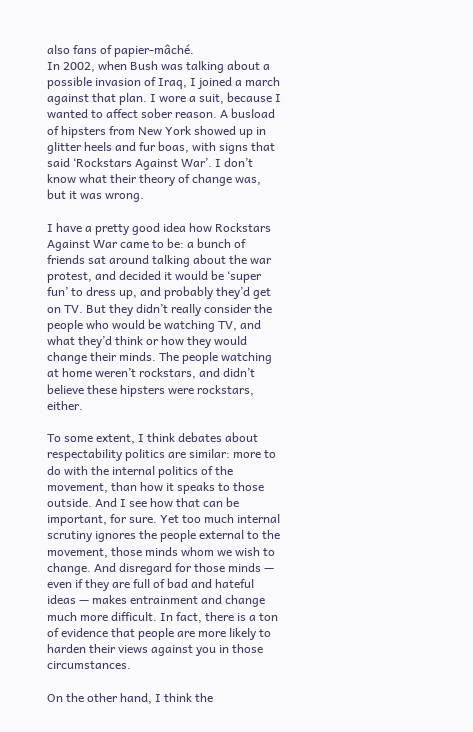also fans of papier-mâché.
In 2002, when Bush was talking about a possible invasion of Iraq, I joined a march against that plan. I wore a suit, because I wanted to affect sober reason. A busload of hipsters from New York showed up in glitter heels and fur boas, with signs that said ‘Rockstars Against War’. I don’t know what their theory of change was, but it was wrong.

I have a pretty good idea how Rockstars Against War came to be: a bunch of friends sat around talking about the war protest, and decided it would be ‘super fun’ to dress up, and probably they’d get on TV. But they didn’t really consider the people who would be watching TV, and what they’d think or how they would change their minds. The people watching at home weren’t rockstars, and didn’t believe these hipsters were rockstars, either.

To some extent, I think debates about respectability politics are similar: more to do with the internal politics of the movement, than how it speaks to those outside. And I see how that can be important, for sure. Yet too much internal scrutiny ignores the people external to the movement, those minds whom we wish to change. And disregard for those minds — even if they are full of bad and hateful ideas — makes entrainment and change much more difficult. In fact, there is a ton of evidence that people are more likely to harden their views against you in those circumstances.

On the other hand, I think the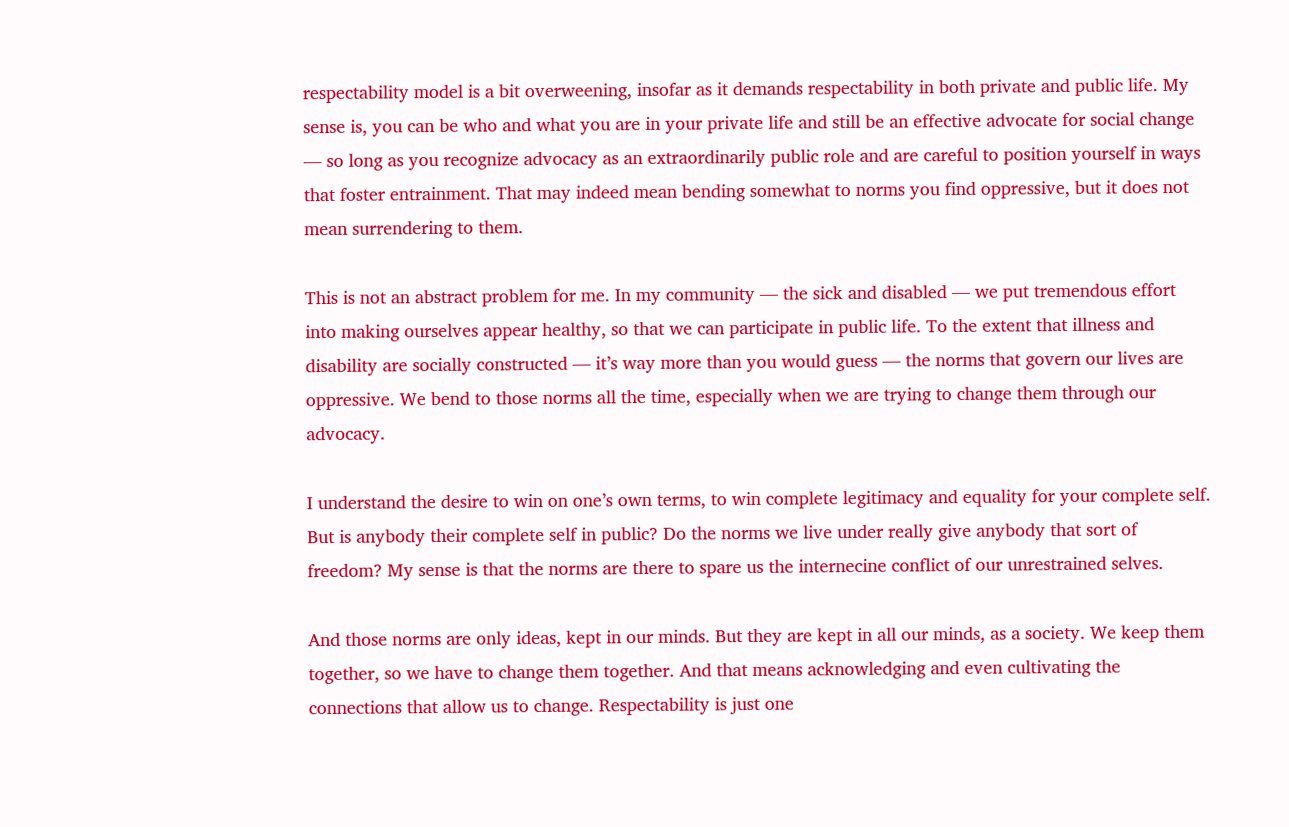respectability model is a bit overweening, insofar as it demands respectability in both private and public life. My sense is, you can be who and what you are in your private life and still be an effective advocate for social change — so long as you recognize advocacy as an extraordinarily public role and are careful to position yourself in ways that foster entrainment. That may indeed mean bending somewhat to norms you find oppressive, but it does not mean surrendering to them.

This is not an abstract problem for me. In my community — the sick and disabled — we put tremendous effort into making ourselves appear healthy, so that we can participate in public life. To the extent that illness and disability are socially constructed — it’s way more than you would guess — the norms that govern our lives are oppressive. We bend to those norms all the time, especially when we are trying to change them through our advocacy.

I understand the desire to win on one’s own terms, to win complete legitimacy and equality for your complete self. But is anybody their complete self in public? Do the norms we live under really give anybody that sort of freedom? My sense is that the norms are there to spare us the internecine conflict of our unrestrained selves.

And those norms are only ideas, kept in our minds. But they are kept in all our minds, as a society. We keep them together, so we have to change them together. And that means acknowledging and even cultivating the connections that allow us to change. Respectability is just one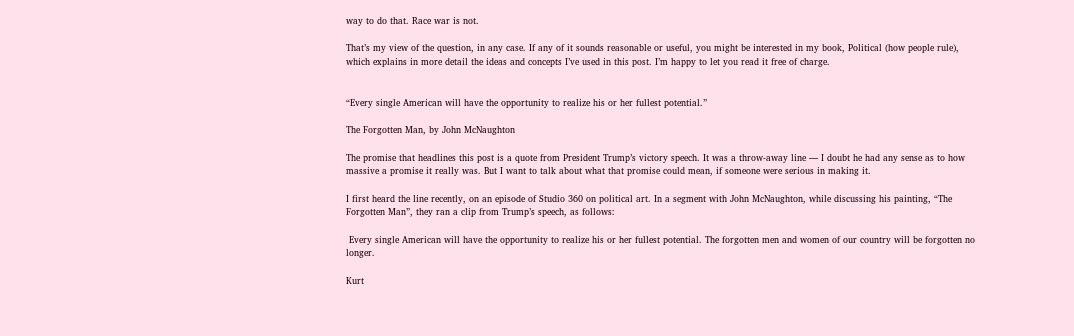way to do that. Race war is not.

That’s my view of the question, in any case. If any of it sounds reasonable or useful, you might be interested in my book, Political (how people rule), which explains in more detail the ideas and concepts I’ve used in this post. I’m happy to let you read it free of charge.


“Every single American will have the opportunity to realize his or her fullest potential.”

The Forgotten Man, by John McNaughton

The promise that headlines this post is a quote from President Trump’s victory speech. It was a throw-away line — I doubt he had any sense as to how massive a promise it really was. But I want to talk about what that promise could mean, if someone were serious in making it.

I first heard the line recently, on an episode of Studio 360 on political art. In a segment with John McNaughton, while discussing his painting, “The Forgotten Man”, they ran a clip from Trump’s speech, as follows:

 Every single American will have the opportunity to realize his or her fullest potential. The forgotten men and women of our country will be forgotten no longer.

Kurt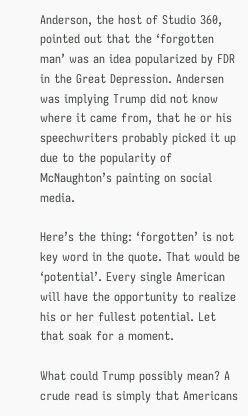Anderson, the host of Studio 360, pointed out that the ‘forgotten man’ was an idea popularized by FDR in the Great Depression. Andersen was implying Trump did not know where it came from, that he or his speechwriters probably picked it up due to the popularity of McNaughton’s painting on social media.

Here’s the thing: ‘forgotten’ is not key word in the quote. That would be ‘potential’. Every single American will have the opportunity to realize his or her fullest potential. Let that soak for a moment.

What could Trump possibly mean? A crude read is simply that Americans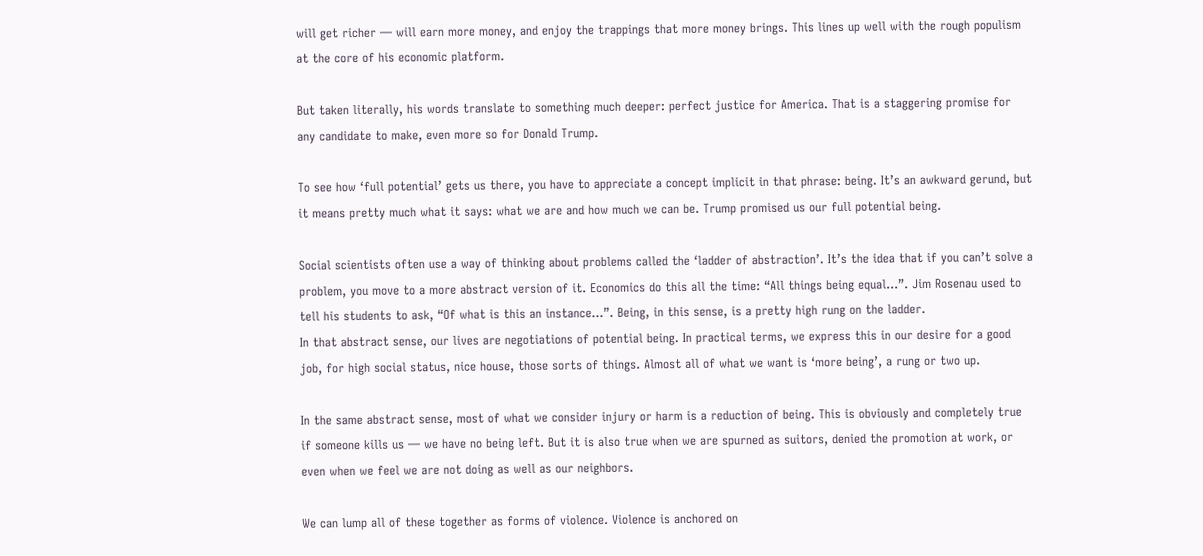will get richer — will earn more money, and enjoy the trappings that more money brings. This lines up well with the rough populism at the core of his economic platform.

But taken literally, his words translate to something much deeper: perfect justice for America. That is a staggering promise for any candidate to make, even more so for Donald Trump.

To see how ‘full potential’ gets us there, you have to appreciate a concept implicit in that phrase: being. It’s an awkward gerund, but it means pretty much what it says: what we are and how much we can be. Trump promised us our full potential being.

Social scientists often use a way of thinking about problems called the ‘ladder of abstraction’. It’s the idea that if you can’t solve a problem, you move to a more abstract version of it. Economics do this all the time: “All things being equal…”. Jim Rosenau used to tell his students to ask, “Of what is this an instance…”. Being, in this sense, is a pretty high rung on the ladder.
In that abstract sense, our lives are negotiations of potential being. In practical terms, we express this in our desire for a good job, for high social status, nice house, those sorts of things. Almost all of what we want is ‘more being’, a rung or two up.

In the same abstract sense, most of what we consider injury or harm is a reduction of being. This is obviously and completely true if someone kills us — we have no being left. But it is also true when we are spurned as suitors, denied the promotion at work, or even when we feel we are not doing as well as our neighbors.

We can lump all of these together as forms of violence. Violence is anchored on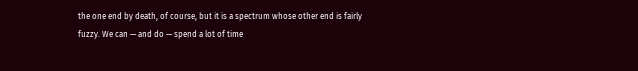the one end by death, of course, but it is a spectrum whose other end is fairly fuzzy. We can — and do — spend a lot of time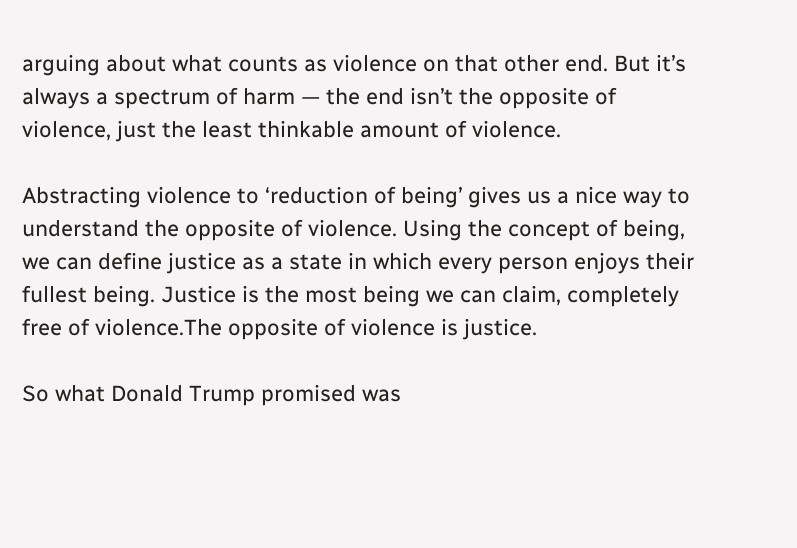arguing about what counts as violence on that other end. But it’s always a spectrum of harm — the end isn’t the opposite of violence, just the least thinkable amount of violence.

Abstracting violence to ‘reduction of being’ gives us a nice way to understand the opposite of violence. Using the concept of being, we can define justice as a state in which every person enjoys their fullest being. Justice is the most being we can claim, completely free of violence.The opposite of violence is justice.

So what Donald Trump promised was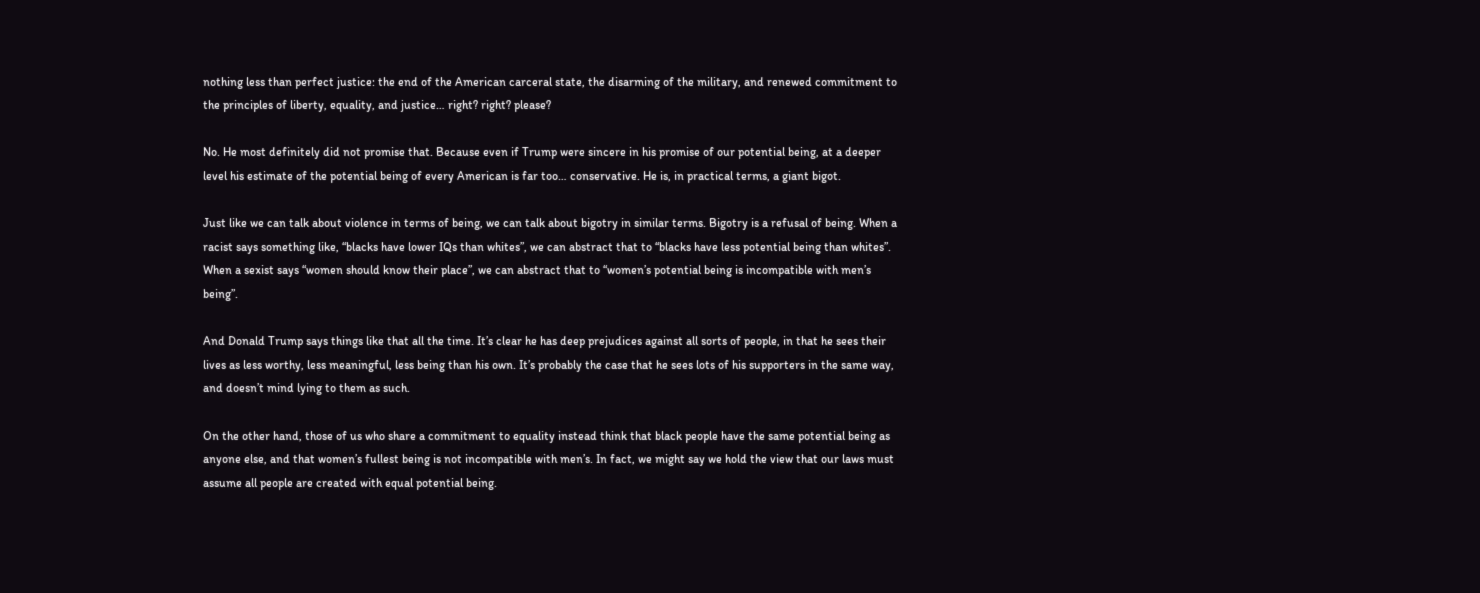nothing less than perfect justice: the end of the American carceral state, the disarming of the military, and renewed commitment to the principles of liberty, equality, and justice… right? right? please?

No. He most definitely did not promise that. Because even if Trump were sincere in his promise of our potential being, at a deeper level his estimate of the potential being of every American is far too… conservative. He is, in practical terms, a giant bigot.

Just like we can talk about violence in terms of being, we can talk about bigotry in similar terms. Bigotry is a refusal of being. When a racist says something like, “blacks have lower IQs than whites”, we can abstract that to “blacks have less potential being than whites”. When a sexist says “women should know their place”, we can abstract that to “women’s potential being is incompatible with men’s being”.

And Donald Trump says things like that all the time. It’s clear he has deep prejudices against all sorts of people, in that he sees their lives as less worthy, less meaningful, less being than his own. It’s probably the case that he sees lots of his supporters in the same way, and doesn’t mind lying to them as such.

On the other hand, those of us who share a commitment to equality instead think that black people have the same potential being as anyone else, and that women’s fullest being is not incompatible with men’s. In fact, we might say we hold the view that our laws must assume all people are created with equal potential being.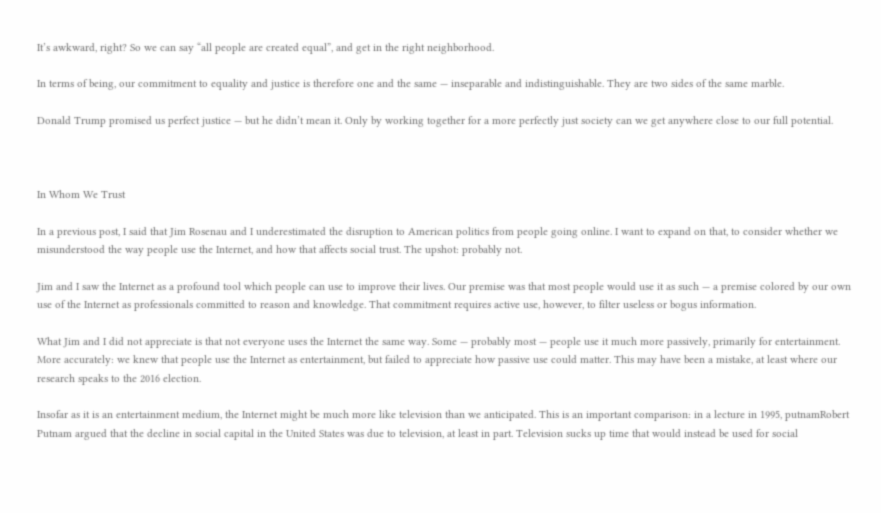It’s awkward, right? So we can say “all people are created equal”, and get in the right neighborhood.

In terms of being, our commitment to equality and justice is therefore one and the same — inseparable and indistinguishable. They are two sides of the same marble.

Donald Trump promised us perfect justice — but he didn’t mean it. Only by working together for a more perfectly just society can we get anywhere close to our full potential.



In Whom We Trust

In a previous post, I said that Jim Rosenau and I underestimated the disruption to American politics from people going online. I want to expand on that, to consider whether we misunderstood the way people use the Internet, and how that affects social trust. The upshot: probably not.

Jim and I saw the Internet as a profound tool which people can use to improve their lives. Our premise was that most people would use it as such — a premise colored by our own use of the Internet as professionals committed to reason and knowledge. That commitment requires active use, however, to filter useless or bogus information.

What Jim and I did not appreciate is that not everyone uses the Internet the same way. Some — probably most — people use it much more passively, primarily for entertainment. More accurately: we knew that people use the Internet as entertainment, but failed to appreciate how passive use could matter. This may have been a mistake, at least where our research speaks to the 2016 election.

Insofar as it is an entertainment medium, the Internet might be much more like television than we anticipated. This is an important comparison: in a lecture in 1995, putnamRobert Putnam argued that the decline in social capital in the United States was due to television, at least in part. Television sucks up time that would instead be used for social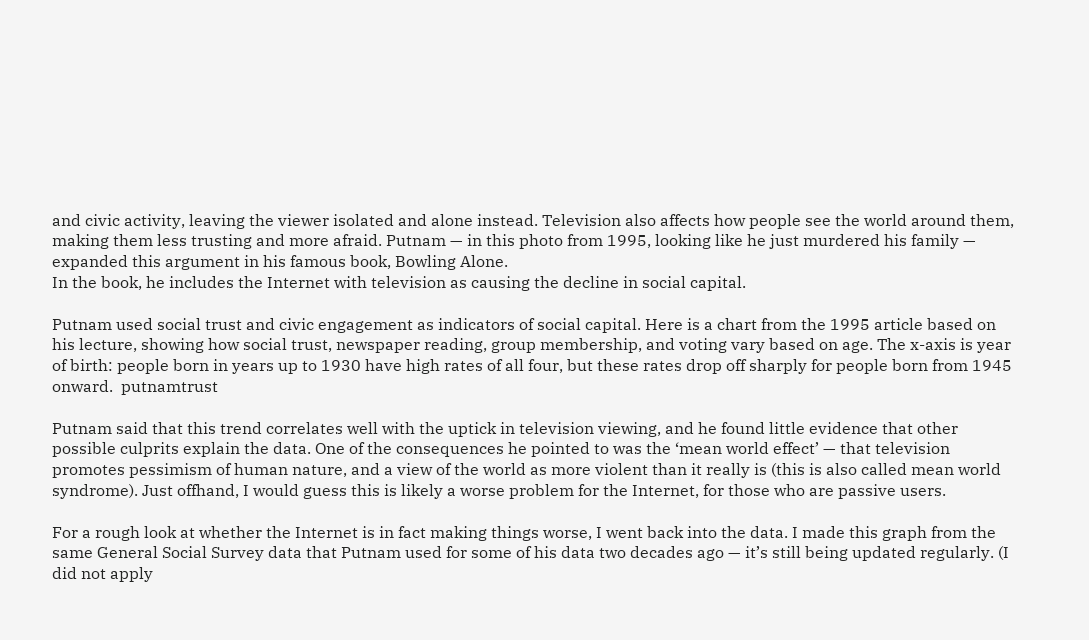and civic activity, leaving the viewer isolated and alone instead. Television also affects how people see the world around them, making them less trusting and more afraid. Putnam — in this photo from 1995, looking like he just murdered his family — expanded this argument in his famous book, Bowling Alone.
In the book, he includes the Internet with television as causing the decline in social capital.

Putnam used social trust and civic engagement as indicators of social capital. Here is a chart from the 1995 article based on his lecture, showing how social trust, newspaper reading, group membership, and voting vary based on age. The x-axis is year of birth: people born in years up to 1930 have high rates of all four, but these rates drop off sharply for people born from 1945 onward.  putnamtrust

Putnam said that this trend correlates well with the uptick in television viewing, and he found little evidence that other possible culprits explain the data. One of the consequences he pointed to was the ‘mean world effect’ — that television promotes pessimism of human nature, and a view of the world as more violent than it really is (this is also called mean world syndrome). Just offhand, I would guess this is likely a worse problem for the Internet, for those who are passive users.

For a rough look at whether the Internet is in fact making things worse, I went back into the data. I made this graph from the same General Social Survey data that Putnam used for some of his data two decades ago — it’s still being updated regularly. (I did not apply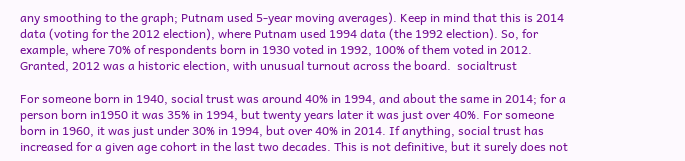any smoothing to the graph; Putnam used 5-year moving averages). Keep in mind that this is 2014 data (voting for the 2012 election), where Putnam used 1994 data (the 1992 election). So, for example, where 70% of respondents born in 1930 voted in 1992, 100% of them voted in 2012. Granted, 2012 was a historic election, with unusual turnout across the board.  socialtrust

For someone born in 1940, social trust was around 40% in 1994, and about the same in 2014; for a person born in1950 it was 35% in 1994, but twenty years later it was just over 40%. For someone born in 1960, it was just under 30% in 1994, but over 40% in 2014. If anything, social trust has increased for a given age cohort in the last two decades. This is not definitive, but it surely does not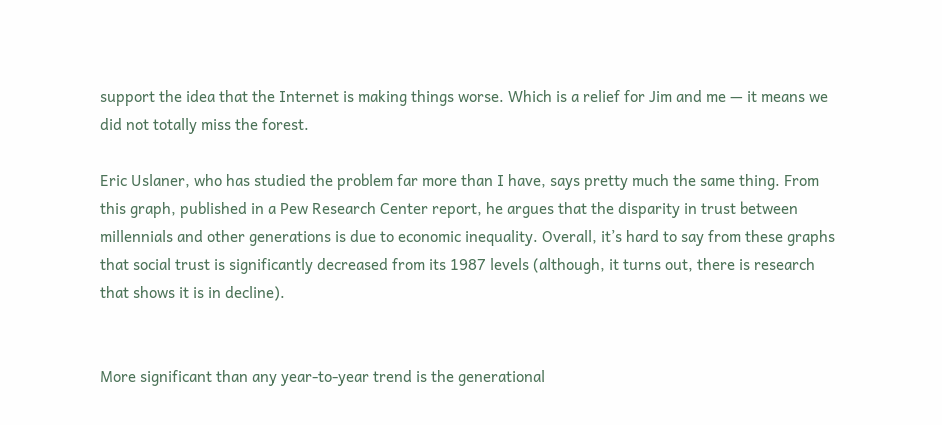support the idea that the Internet is making things worse. Which is a relief for Jim and me — it means we did not totally miss the forest.

Eric Uslaner, who has studied the problem far more than I have, says pretty much the same thing. From this graph, published in a Pew Research Center report, he argues that the disparity in trust between millennials and other generations is due to economic inequality. Overall, it’s hard to say from these graphs that social trust is significantly decreased from its 1987 levels (although, it turns out, there is research that shows it is in decline).


More significant than any year-to-year trend is the generational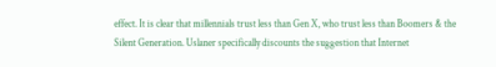effect. It is clear that millennials trust less than Gen X, who trust less than Boomers & the Silent Generation. Uslaner specifically discounts the suggestion that Internet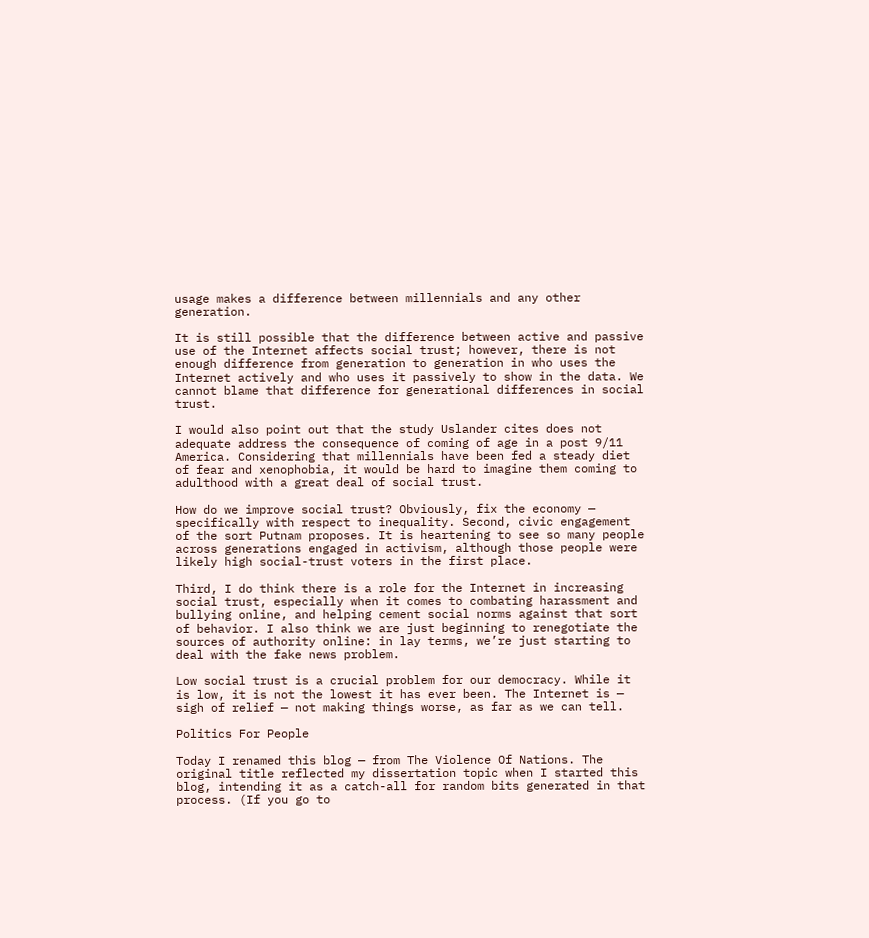usage makes a difference between millennials and any other generation.

It is still possible that the difference between active and passive use of the Internet affects social trust; however, there is not enough difference from generation to generation in who uses the Internet actively and who uses it passively to show in the data. We cannot blame that difference for generational differences in social trust.

I would also point out that the study Uslander cites does not adequate address the consequence of coming of age in a post 9/11 America. Considering that millennials have been fed a steady diet of fear and xenophobia, it would be hard to imagine them coming to adulthood with a great deal of social trust.

How do we improve social trust? Obviously, fix the economy — specifically with respect to inequality. Second, civic engagement of the sort Putnam proposes. It is heartening to see so many people across generations engaged in activism, although those people were likely high social-trust voters in the first place.

Third, I do think there is a role for the Internet in increasing social trust, especially when it comes to combating harassment and bullying online, and helping cement social norms against that sort of behavior. I also think we are just beginning to renegotiate the sources of authority online: in lay terms, we’re just starting to deal with the fake news problem.

Low social trust is a crucial problem for our democracy. While it is low, it is not the lowest it has ever been. The Internet is — sigh of relief — not making things worse, as far as we can tell.

Politics For People

Today I renamed this blog — from The Violence Of Nations. The original title reflected my dissertation topic when I started this blog, intending it as a catch-all for random bits generated in that process. (If you go to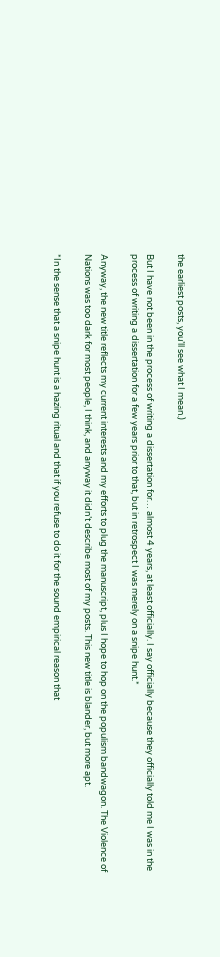the earliest posts, you’ll see what I mean.)

But I have not been in the process of writing a dissertation for… almost 4 years, at least officially. I say officially because they officially told me I was in the process of writing a dissertation for a few years prior to that, but in retrospect I was merely on a snipe hunt.*

Anyway, the new title reflects my current interests and my efforts to plug the manuscript, plus I hope to hop on the populism bandwagon. The Violence of Nations was too dark for most people, I think, and anyway it didn’t describe most of my posts. This new title is blander, but more apt.

*In the sense that a snipe hunt is a hazing ritual and that if you refuse to do it for the sound empirical reason that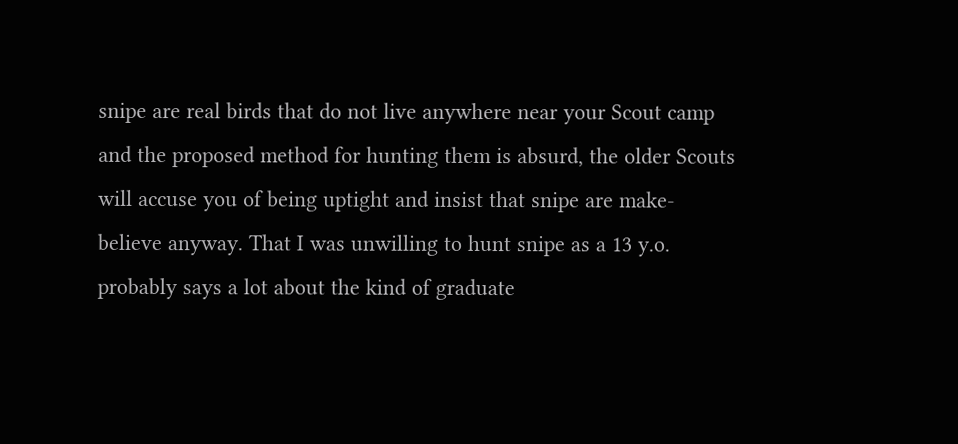snipe are real birds that do not live anywhere near your Scout camp and the proposed method for hunting them is absurd, the older Scouts will accuse you of being uptight and insist that snipe are make-believe anyway. That I was unwilling to hunt snipe as a 13 y.o. probably says a lot about the kind of graduate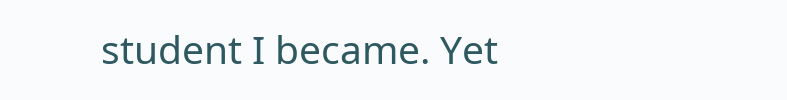student I became. Yet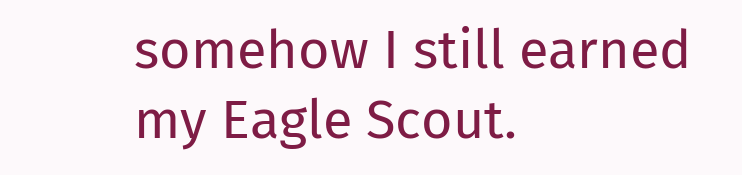somehow I still earned my Eagle Scout.